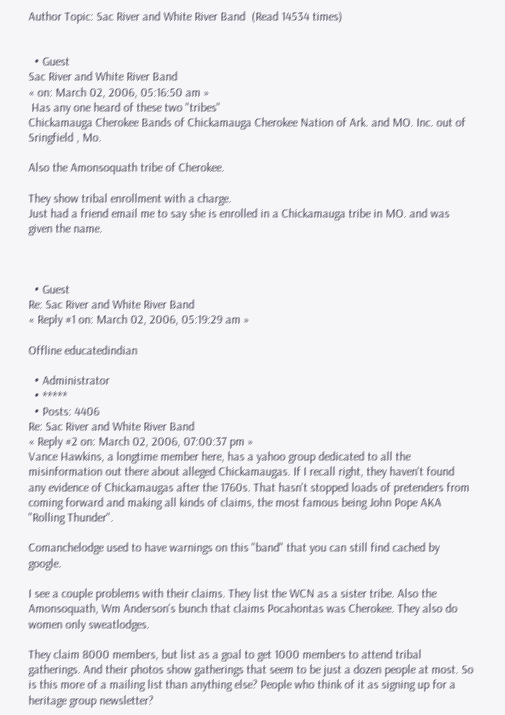Author Topic: Sac River and White River Band  (Read 14534 times)


  • Guest
Sac River and White River Band
« on: March 02, 2006, 05:16:50 am »
 Has any one heard of these two "tribes"
Chickamauga Cherokee Bands of Chickamauga Cherokee Nation of Ark. and MO. Inc. out of Sringfield , Mo.

Also the Amonsoquath tribe of Cherokee.

They show tribal enrollment with a charge.
Just had a friend email me to say she is enrolled in a Chickamauga tribe in MO. and was given the name.



  • Guest
Re: Sac River and White River Band
« Reply #1 on: March 02, 2006, 05:19:29 am »

Offline educatedindian

  • Administrator
  • *****
  • Posts: 4406
Re: Sac River and White River Band
« Reply #2 on: March 02, 2006, 07:00:37 pm »
Vance Hawkins, a longtime member here, has a yahoo group dedicated to all the misinformation out there about alleged Chickamaugas. If I recall right, they haven't found any evidence of Chickamaugas after the 1760s. That hasn't stopped loads of pretenders from coming forward and making all kinds of claims, the most famous being John Pope AKA "Rolling Thunder".

Comanchelodge used to have warnings on this "band" that you can still find cached by google.

I see a couple problems with their claims. They list the WCN as a sister tribe. Also the Amonsoquath, Wm Anderson's bunch that claims Pocahontas was Cherokee. They also do women only sweatlodges.

They claim 8000 members, but list as a goal to get 1000 members to attend tribal gatherings. And their photos show gatherings that seem to be just a dozen people at most. So is this more of a mailing list than anything else? People who think of it as signing up for a heritage group newsletter?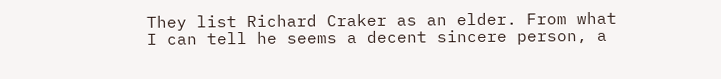They list Richard Craker as an elder. From what I can tell he seems a decent sincere person, a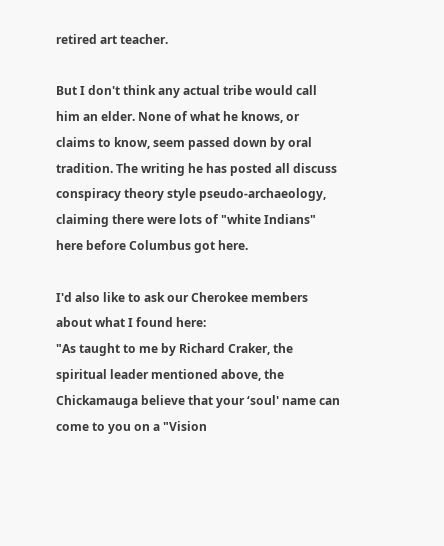retired art teacher.

But I don't think any actual tribe would call him an elder. None of what he knows, or claims to know, seem passed down by oral tradition. The writing he has posted all discuss conspiracy theory style pseudo-archaeology, claiming there were lots of "white Indians" here before Columbus got here.

I'd also like to ask our Cherokee members about what I found here:
"As taught to me by Richard Craker, the spiritual leader mentioned above, the Chickamauga believe that your ‘soul' name can come to you on a "Vision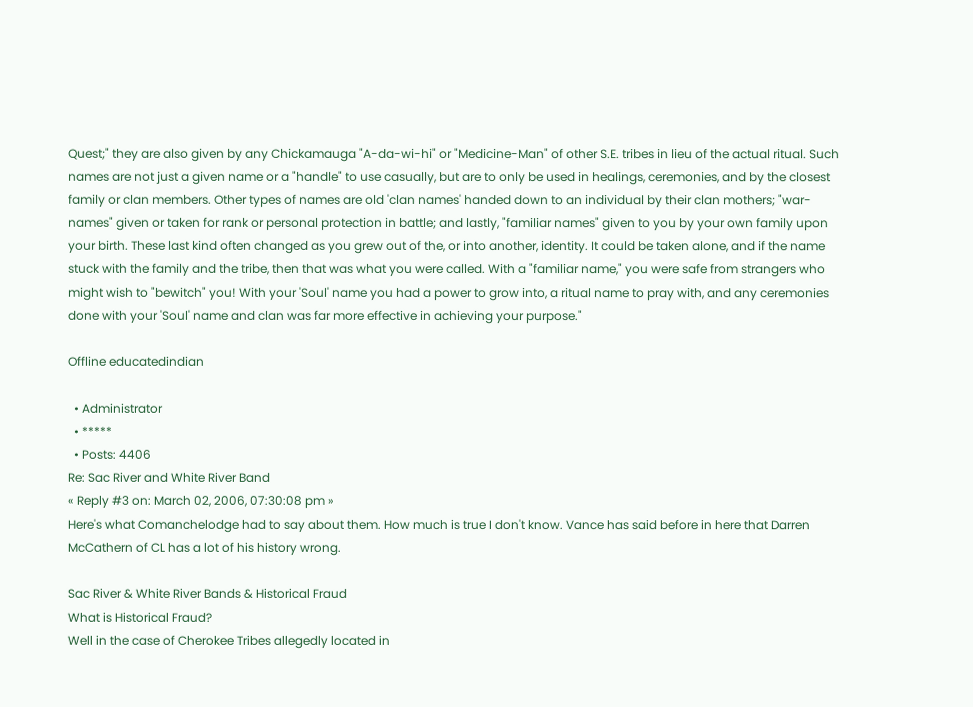Quest;" they are also given by any Chickamauga "A-da-wi-hi" or "Medicine-Man" of other S.E. tribes in lieu of the actual ritual. Such names are not just a given name or a "handle" to use casually, but are to only be used in healings, ceremonies, and by the closest family or clan members. Other types of names are old 'clan names' handed down to an individual by their clan mothers; "war-names" given or taken for rank or personal protection in battle; and lastly, "familiar names" given to you by your own family upon your birth. These last kind often changed as you grew out of the, or into another, identity. It could be taken alone, and if the name stuck with the family and the tribe, then that was what you were called. With a "familiar name," you were safe from strangers who might wish to "bewitch" you! With your 'Soul' name you had a power to grow into, a ritual name to pray with, and any ceremonies done with your 'Soul' name and clan was far more effective in achieving your purpose."

Offline educatedindian

  • Administrator
  • *****
  • Posts: 4406
Re: Sac River and White River Band
« Reply #3 on: March 02, 2006, 07:30:08 pm »
Here's what Comanchelodge had to say about them. How much is true I don't know. Vance has said before in here that Darren McCathern of CL has a lot of his history wrong.

Sac River & White River Bands & Historical Fraud
What is Historical Fraud?
Well in the case of Cherokee Tribes allegedly located in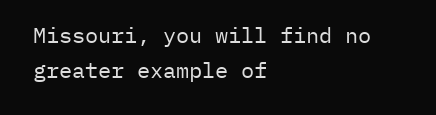Missouri, you will find no greater example of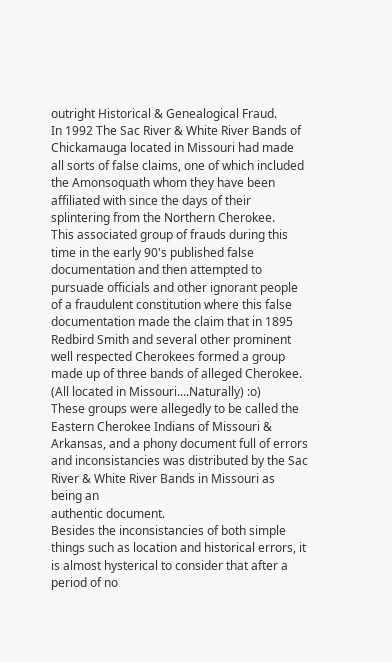outright Historical & Genealogical Fraud.
In 1992 The Sac River & White River Bands of Chickamauga located in Missouri had made all sorts of false claims, one of which included the Amonsoquath whom they have been affiliated with since the days of their splintering from the Northern Cherokee.
This associated group of frauds during this time in the early 90's published false documentation and then attempted to pursuade officials and other ignorant people of a fraudulent constitution where this false documentation made the claim that in 1895 Redbird Smith and several other prominent well respected Cherokees formed a group made up of three bands of alleged Cherokee. (All located in Missouri....Naturally) :o)
These groups were allegedly to be called the Eastern Cherokee Indians of Missouri & Arkansas, and a phony document full of errors and inconsistancies was distributed by the Sac River & White River Bands in Missouri as being an
authentic document.
Besides the inconsistancies of both simple things such as location and historical errors, it is almost hysterical to consider that after a period of no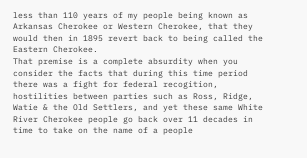less than 110 years of my people being known as Arkansas Cherokee or Western Cherokee, that they would then in 1895 revert back to being called the Eastern Cherokee.
That premise is a complete absurdity when you consider the facts that during this time period there was a fight for federal recogition, hostilities between parties such as Ross, Ridge, Watie & the Old Settlers, and yet these same White River Cherokee people go back over 11 decades in time to take on the name of a people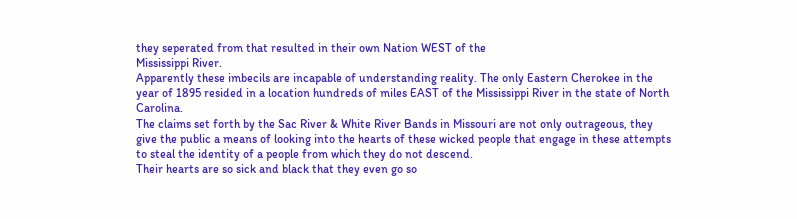they seperated from that resulted in their own Nation WEST of the
Mississippi River.
Apparently these imbecils are incapable of understanding reality. The only Eastern Cherokee in the year of 1895 resided in a location hundreds of miles EAST of the Mississippi River in the state of North Carolina.
The claims set forth by the Sac River & White River Bands in Missouri are not only outrageous, they give the public a means of looking into the hearts of these wicked people that engage in these attempts to steal the identity of a people from which they do not descend.
Their hearts are so sick and black that they even go so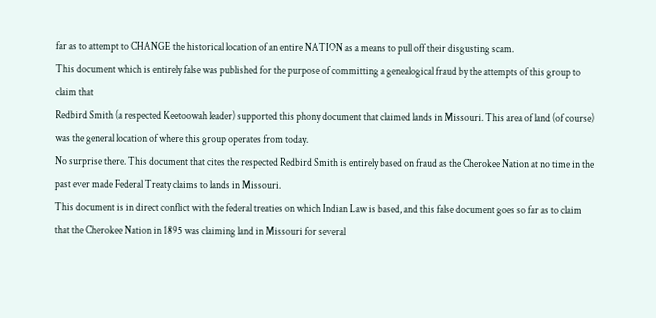far as to attempt to CHANGE the historical location of an entire NATION as a means to pull off their disgusting scam.
This document which is entirely false was published for the purpose of committing a genealogical fraud by the attempts of this group to claim that
Redbird Smith (a respected Keetoowah leader) supported this phony document that claimed lands in Missouri. This area of land (of course) was the general location of where this group operates from today.
No surprise there. This document that cites the respected Redbird Smith is entirely based on fraud as the Cherokee Nation at no time in the past ever made Federal Treaty claims to lands in Missouri.
This document is in direct conflict with the federal treaties on which Indian Law is based, and this false document goes so far as to claim that the Cherokee Nation in 1895 was claiming land in Missouri for several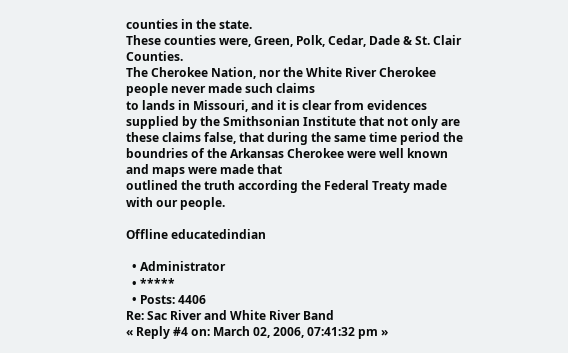counties in the state.
These counties were, Green, Polk, Cedar, Dade & St. Clair Counties.
The Cherokee Nation, nor the White River Cherokee people never made such claims
to lands in Missouri, and it is clear from evidences supplied by the Smithsonian Institute that not only are these claims false, that during the same time period the boundries of the Arkansas Cherokee were well known and maps were made that
outlined the truth according the Federal Treaty made with our people.

Offline educatedindian

  • Administrator
  • *****
  • Posts: 4406
Re: Sac River and White River Band
« Reply #4 on: March 02, 2006, 07:41:32 pm »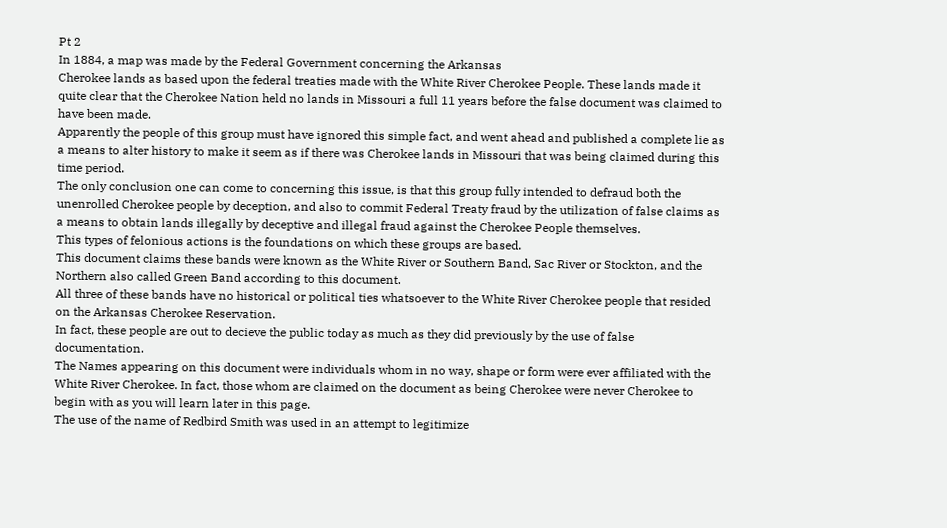Pt 2
In 1884, a map was made by the Federal Government concerning the Arkansas
Cherokee lands as based upon the federal treaties made with the White River Cherokee People. These lands made it quite clear that the Cherokee Nation held no lands in Missouri a full 11 years before the false document was claimed to have been made.
Apparently the people of this group must have ignored this simple fact, and went ahead and published a complete lie as a means to alter history to make it seem as if there was Cherokee lands in Missouri that was being claimed during this
time period.
The only conclusion one can come to concerning this issue, is that this group fully intended to defraud both the unenrolled Cherokee people by deception, and also to commit Federal Treaty fraud by the utilization of false claims as a means to obtain lands illegally by deceptive and illegal fraud against the Cherokee People themselves.
This types of felonious actions is the foundations on which these groups are based.
This document claims these bands were known as the White River or Southern Band, Sac River or Stockton, and the Northern also called Green Band according to this document.
All three of these bands have no historical or political ties whatsoever to the White River Cherokee people that resided on the Arkansas Cherokee Reservation.
In fact, these people are out to decieve the public today as much as they did previously by the use of false documentation.
The Names appearing on this document were individuals whom in no way, shape or form were ever affiliated with the White River Cherokee. In fact, those whom are claimed on the document as being Cherokee were never Cherokee to begin with as you will learn later in this page.
The use of the name of Redbird Smith was used in an attempt to legitimize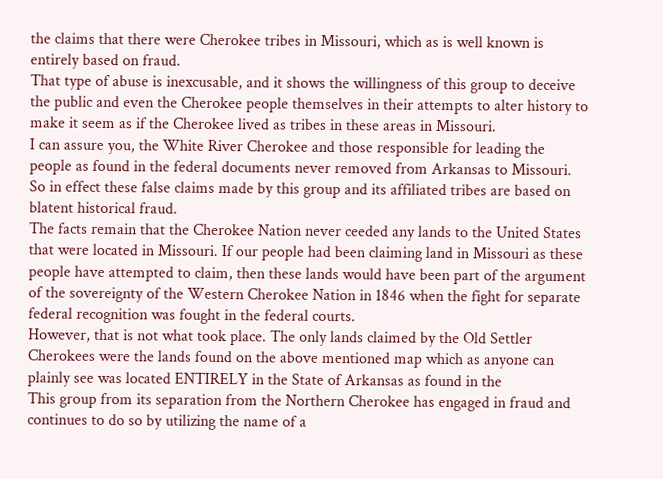the claims that there were Cherokee tribes in Missouri, which as is well known is entirely based on fraud.
That type of abuse is inexcusable, and it shows the willingness of this group to deceive the public and even the Cherokee people themselves in their attempts to alter history to make it seem as if the Cherokee lived as tribes in these areas in Missouri.
I can assure you, the White River Cherokee and those responsible for leading the people as found in the federal documents never removed from Arkansas to Missouri. So in effect these false claims made by this group and its affiliated tribes are based on blatent historical fraud.
The facts remain that the Cherokee Nation never ceeded any lands to the United States that were located in Missouri. If our people had been claiming land in Missouri as these people have attempted to claim, then these lands would have been part of the argument of the sovereignty of the Western Cherokee Nation in 1846 when the fight for separate federal recognition was fought in the federal courts.
However, that is not what took place. The only lands claimed by the Old Settler Cherokees were the lands found on the above mentioned map which as anyone can plainly see was located ENTIRELY in the State of Arkansas as found in the
This group from its separation from the Northern Cherokee has engaged in fraud and continues to do so by utilizing the name of a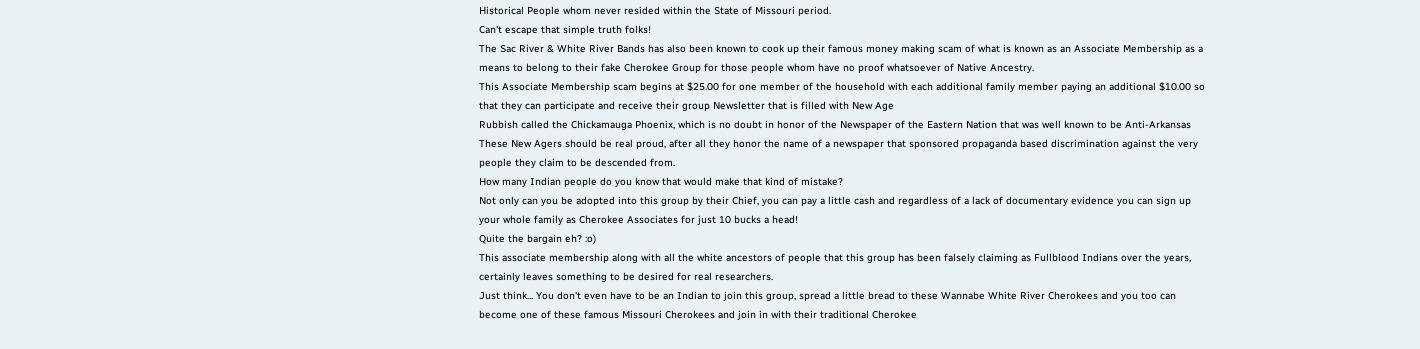Historical People whom never resided within the State of Missouri period.
Can't escape that simple truth folks!
The Sac River & White River Bands has also been known to cook up their famous money making scam of what is known as an Associate Membership as a means to belong to their fake Cherokee Group for those people whom have no proof whatsoever of Native Ancestry.
This Associate Membership scam begins at $25.00 for one member of the household with each additional family member paying an additional $10.00 so that they can participate and receive their group Newsletter that is filled with New Age
Rubbish called the Chickamauga Phoenix, which is no doubt in honor of the Newspaper of the Eastern Nation that was well known to be Anti-Arkansas
These New Agers should be real proud, after all they honor the name of a newspaper that sponsored propaganda based discrimination against the very people they claim to be descended from.
How many Indian people do you know that would make that kind of mistake?
Not only can you be adopted into this group by their Chief, you can pay a little cash and regardless of a lack of documentary evidence you can sign up your whole family as Cherokee Associates for just 10 bucks a head!
Quite the bargain eh? :o)
This associate membership along with all the white ancestors of people that this group has been falsely claiming as Fullblood Indians over the years, certainly leaves something to be desired for real researchers.
Just think... You don't even have to be an Indian to join this group, spread a little bread to these Wannabe White River Cherokees and you too can become one of these famous Missouri Cherokees and join in with their traditional Cherokee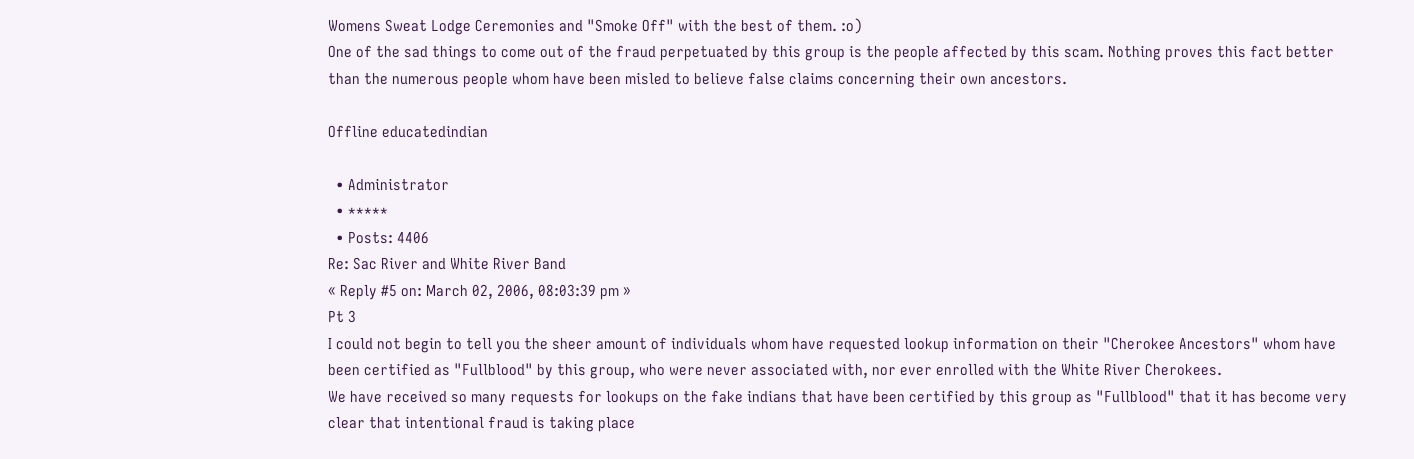Womens Sweat Lodge Ceremonies and "Smoke Off" with the best of them. :o)
One of the sad things to come out of the fraud perpetuated by this group is the people affected by this scam. Nothing proves this fact better than the numerous people whom have been misled to believe false claims concerning their own ancestors.

Offline educatedindian

  • Administrator
  • *****
  • Posts: 4406
Re: Sac River and White River Band
« Reply #5 on: March 02, 2006, 08:03:39 pm »
Pt 3
I could not begin to tell you the sheer amount of individuals whom have requested lookup information on their "Cherokee Ancestors" whom have been certified as "Fullblood" by this group, who were never associated with, nor ever enrolled with the White River Cherokees.
We have received so many requests for lookups on the fake indians that have been certified by this group as "Fullblood" that it has become very clear that intentional fraud is taking place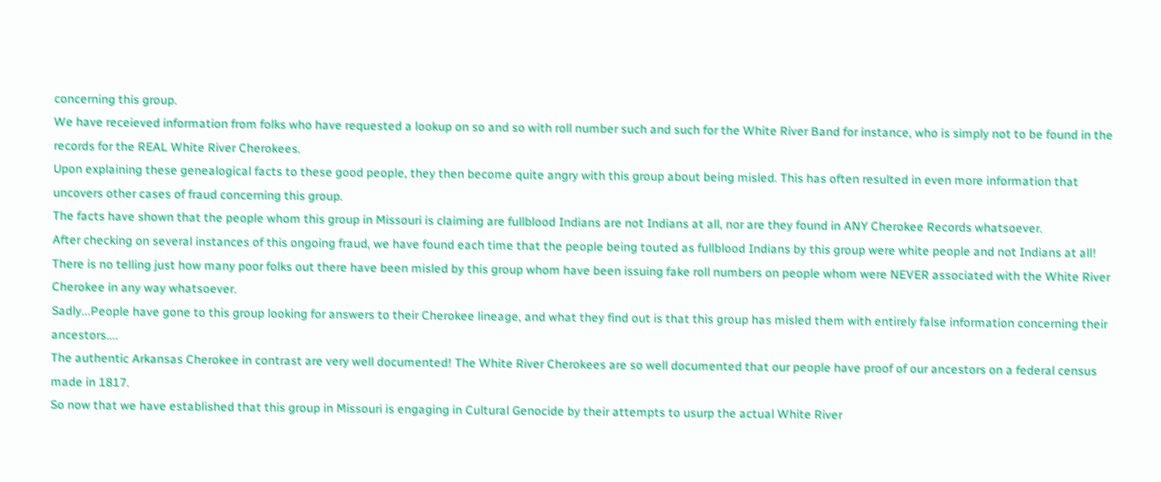concerning this group.
We have receieved information from folks who have requested a lookup on so and so with roll number such and such for the White River Band for instance, who is simply not to be found in the records for the REAL White River Cherokees.
Upon explaining these genealogical facts to these good people, they then become quite angry with this group about being misled. This has often resulted in even more information that uncovers other cases of fraud concerning this group.
The facts have shown that the people whom this group in Missouri is claiming are fullblood Indians are not Indians at all, nor are they found in ANY Cherokee Records whatsoever.
After checking on several instances of this ongoing fraud, we have found each time that the people being touted as fullblood Indians by this group were white people and not Indians at all!
There is no telling just how many poor folks out there have been misled by this group whom have been issuing fake roll numbers on people whom were NEVER associated with the White River Cherokee in any way whatsoever.
Sadly...People have gone to this group looking for answers to their Cherokee lineage, and what they find out is that this group has misled them with entirely false information concerning their ancestors....
The authentic Arkansas Cherokee in contrast are very well documented! The White River Cherokees are so well documented that our people have proof of our ancestors on a federal census made in 1817.
So now that we have established that this group in Missouri is engaging in Cultural Genocide by their attempts to usurp the actual White River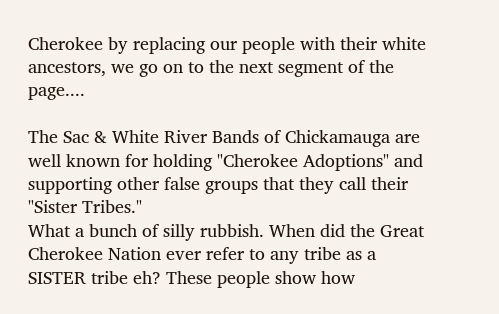Cherokee by replacing our people with their white ancestors, we go on to the next segment of the page....

The Sac & White River Bands of Chickamauga are well known for holding "Cherokee Adoptions" and supporting other false groups that they call their "Sister Tribes."
What a bunch of silly rubbish. When did the Great Cherokee Nation ever refer to any tribe as a SISTER tribe eh? These people show how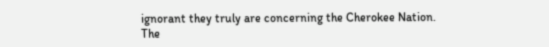ignorant they truly are concerning the Cherokee Nation.
The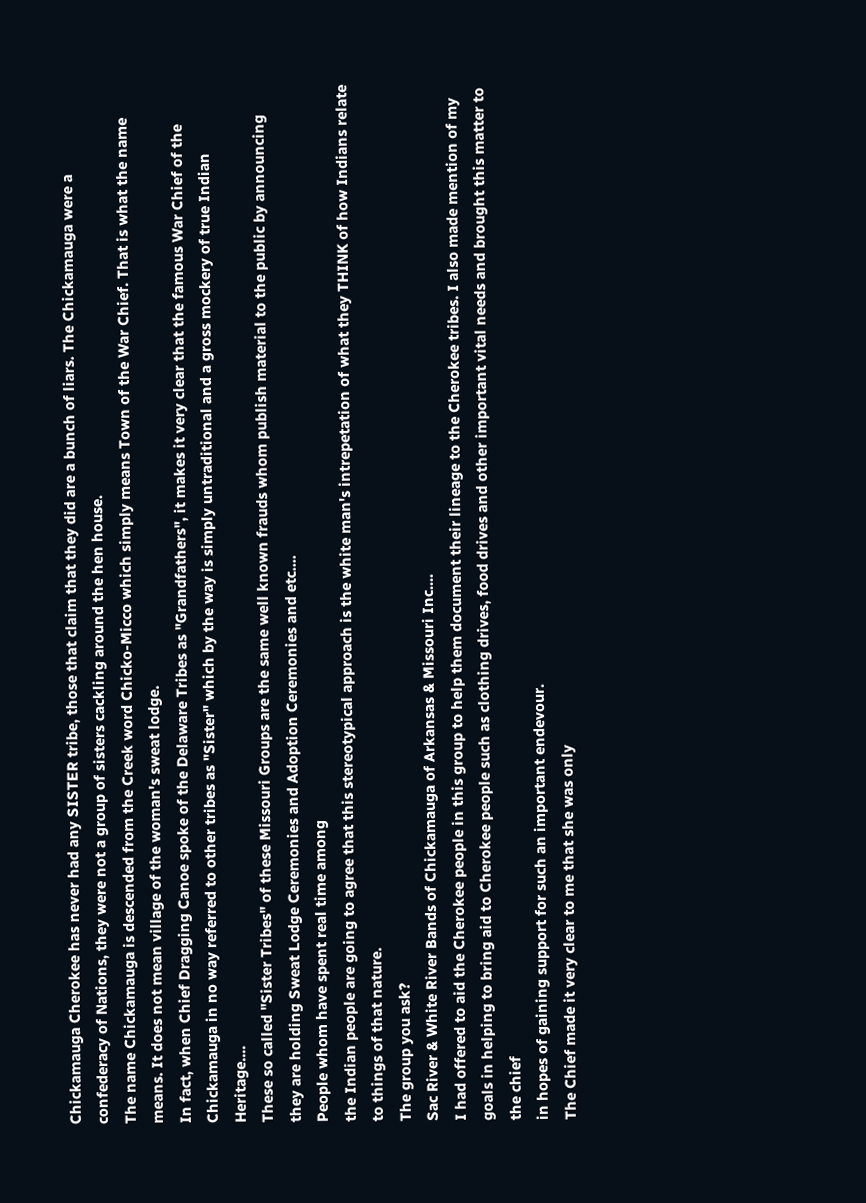Chickamauga Cherokee has never had any SISTER tribe, those that claim that they did are a bunch of liars. The Chickamauga were a confederacy of Nations, they were not a group of sisters cackling around the hen house.
The name Chickamauga is descended from the Creek word Chicko-Micco which simply means Town of the War Chief. That is what the name means. It does not mean village of the woman's sweat lodge.
In fact, when Chief Dragging Canoe spoke of the Delaware Tribes as "Grandfathers", it makes it very clear that the famous War Chief of the
Chickamauga in no way referred to other tribes as "Sister" which by the way is simply untraditional and a gross mockery of true Indian Heritage....
These so called "Sister Tribes" of these Missouri Groups are the same well known frauds whom publish material to the public by announcing they are holding Sweat Lodge Ceremonies and Adoption Ceremonies and etc....
People whom have spent real time among
the Indian people are going to agree that this stereotypical approach is the white man's intrepetation of what they THINK of how Indians relate to things of that nature.
The group you ask?
Sac River & White River Bands of Chickamauga of Arkansas & Missouri Inc....
I had offered to aid the Cherokee people in this group to help them document their lineage to the Cherokee tribes. I also made mention of my goals in helping to bring aid to Cherokee people such as clothing drives, food drives and other important vital needs and brought this matter to the chief
in hopes of gaining support for such an important endevour.
The Chief made it very clear to me that she was only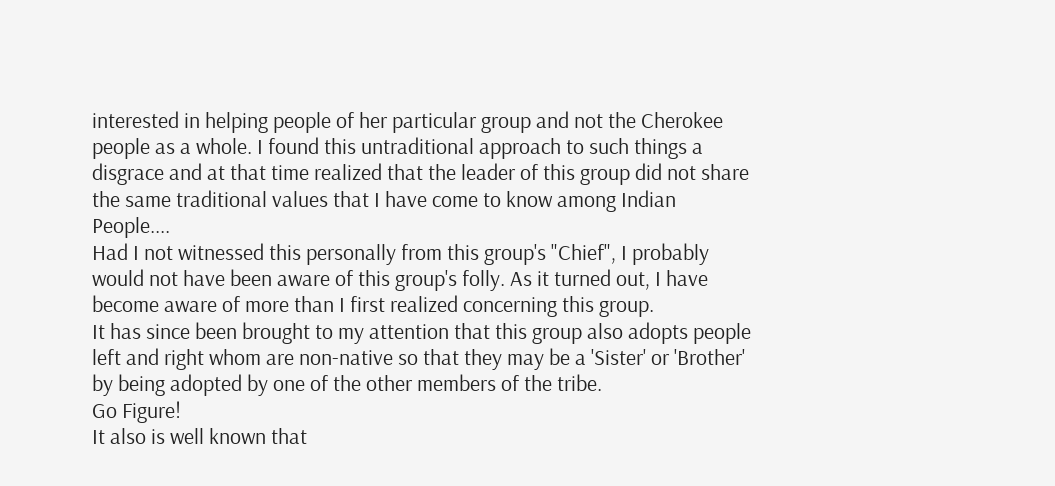interested in helping people of her particular group and not the Cherokee people as a whole. I found this untraditional approach to such things a disgrace and at that time realized that the leader of this group did not share the same traditional values that I have come to know among Indian People....
Had I not witnessed this personally from this group's "Chief", I probably would not have been aware of this group's folly. As it turned out, I have become aware of more than I first realized concerning this group.
It has since been brought to my attention that this group also adopts people left and right whom are non-native so that they may be a 'Sister' or 'Brother' by being adopted by one of the other members of the tribe.
Go Figure!
It also is well known that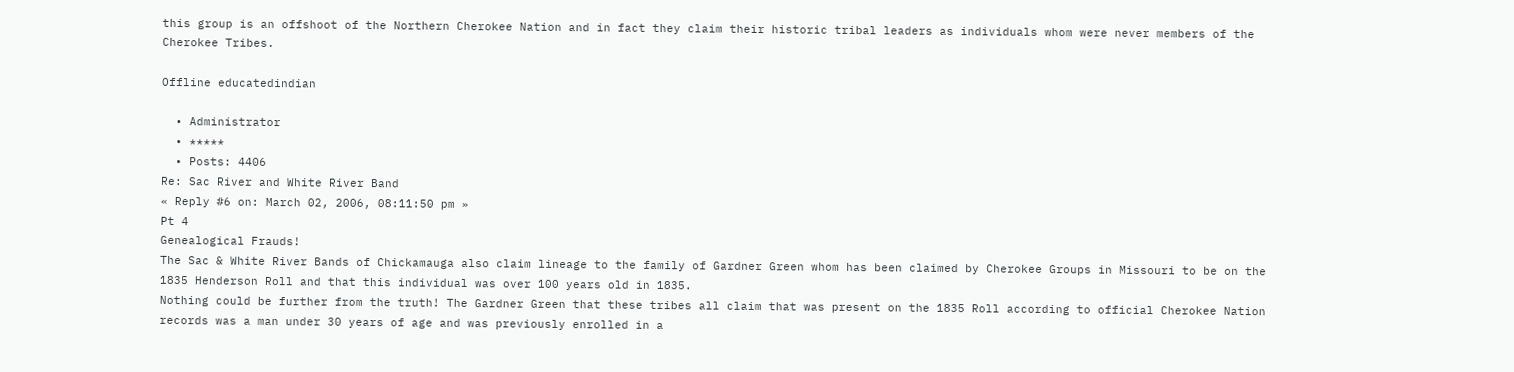this group is an offshoot of the Northern Cherokee Nation and in fact they claim their historic tribal leaders as individuals whom were never members of the Cherokee Tribes.

Offline educatedindian

  • Administrator
  • *****
  • Posts: 4406
Re: Sac River and White River Band
« Reply #6 on: March 02, 2006, 08:11:50 pm »
Pt 4
Genealogical Frauds!
The Sac & White River Bands of Chickamauga also claim lineage to the family of Gardner Green whom has been claimed by Cherokee Groups in Missouri to be on the 1835 Henderson Roll and that this individual was over 100 years old in 1835.
Nothing could be further from the truth! The Gardner Green that these tribes all claim that was present on the 1835 Roll according to official Cherokee Nation records was a man under 30 years of age and was previously enrolled in a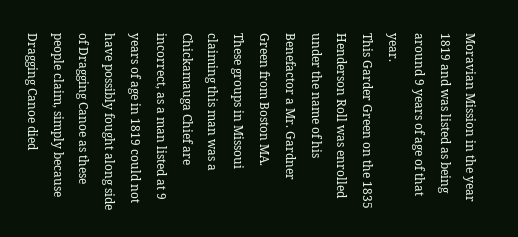Moravian Mission in the year 1819 and was listed as being around 9 years of age of that year.
This Garder Green on the 1835 Henderson Roll was enrolled under the name of his Benefactor a Mr. Gardner Green from Boston MA.
These groups in Missoui claiming this man was a Chickamauga Chief are incorrect, as a man listed at 9 years of age in 1819 could not have possibly fought along side of Dragging Canoe as these people claim, simply because Dragging Canoe died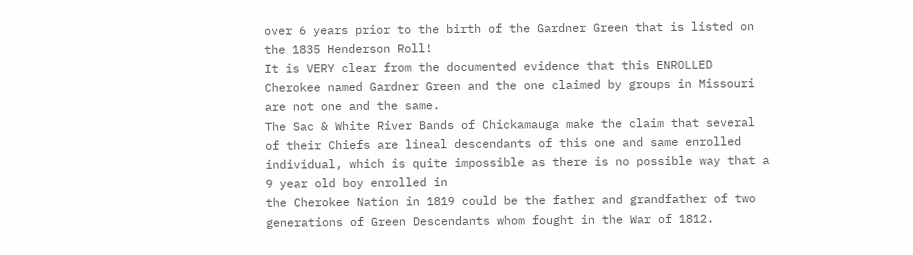over 6 years prior to the birth of the Gardner Green that is listed on the 1835 Henderson Roll!
It is VERY clear from the documented evidence that this ENROLLED Cherokee named Gardner Green and the one claimed by groups in Missouri are not one and the same.
The Sac & White River Bands of Chickamauga make the claim that several of their Chiefs are lineal descendants of this one and same enrolled individual, which is quite impossible as there is no possible way that a 9 year old boy enrolled in
the Cherokee Nation in 1819 could be the father and grandfather of two generations of Green Descendants whom fought in the War of 1812.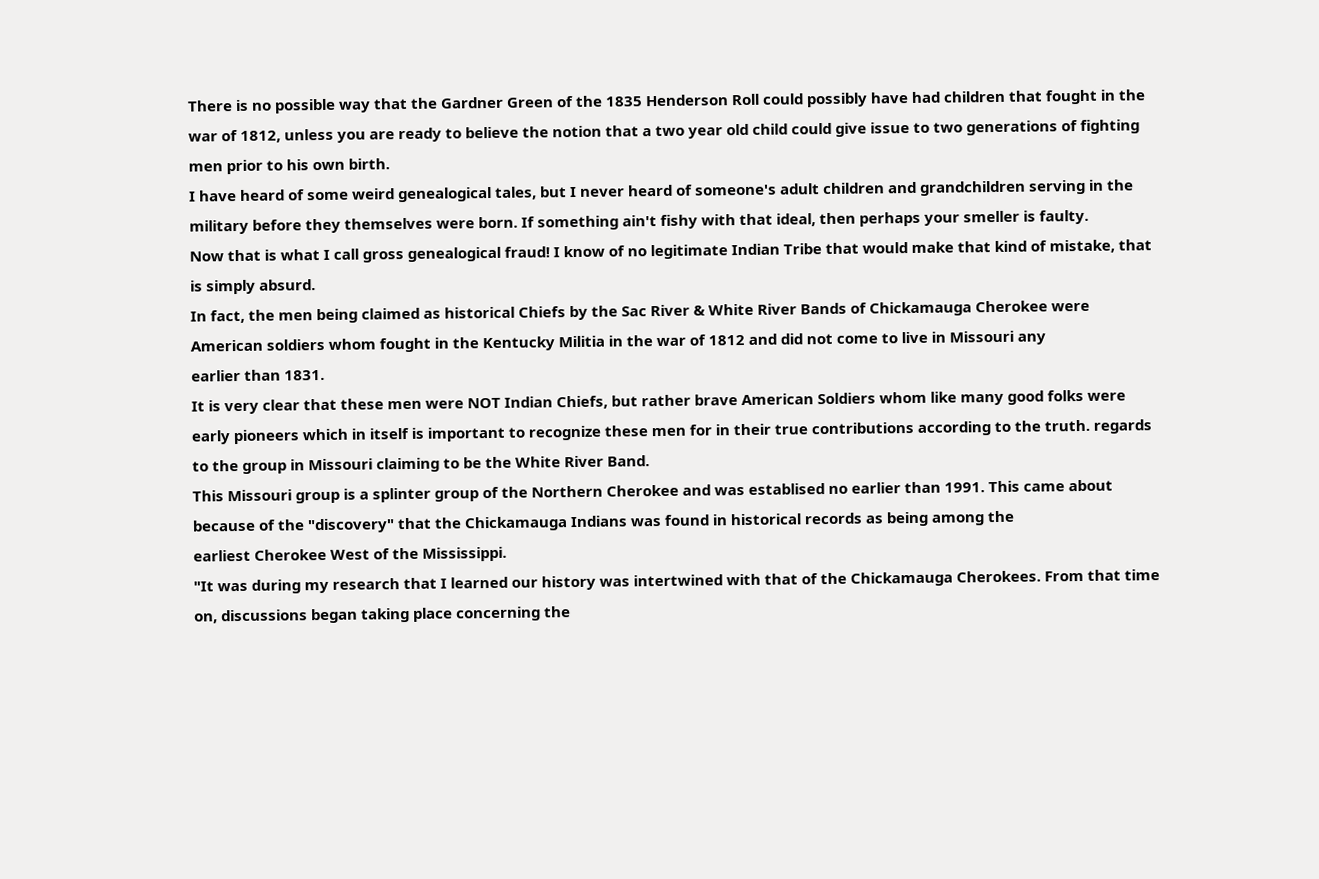There is no possible way that the Gardner Green of the 1835 Henderson Roll could possibly have had children that fought in the war of 1812, unless you are ready to believe the notion that a two year old child could give issue to two generations of fighting men prior to his own birth.
I have heard of some weird genealogical tales, but I never heard of someone's adult children and grandchildren serving in the military before they themselves were born. If something ain't fishy with that ideal, then perhaps your smeller is faulty.
Now that is what I call gross genealogical fraud! I know of no legitimate Indian Tribe that would make that kind of mistake, that is simply absurd.
In fact, the men being claimed as historical Chiefs by the Sac River & White River Bands of Chickamauga Cherokee were American soldiers whom fought in the Kentucky Militia in the war of 1812 and did not come to live in Missouri any
earlier than 1831.
It is very clear that these men were NOT Indian Chiefs, but rather brave American Soldiers whom like many good folks were early pioneers which in itself is important to recognize these men for in their true contributions according to the truth. regards to the group in Missouri claiming to be the White River Band.
This Missouri group is a splinter group of the Northern Cherokee and was establised no earlier than 1991. This came about because of the "discovery" that the Chickamauga Indians was found in historical records as being among the
earliest Cherokee West of the Mississippi.
"It was during my research that I learned our history was intertwined with that of the Chickamauga Cherokees. From that time on, discussions began taking place concerning the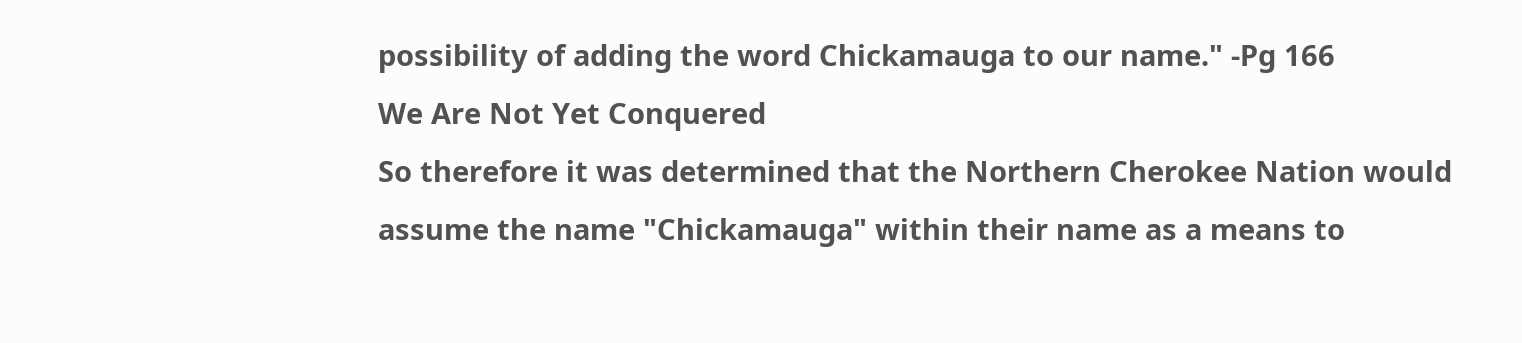possibility of adding the word Chickamauga to our name." -Pg 166
We Are Not Yet Conquered
So therefore it was determined that the Northern Cherokee Nation would assume the name "Chickamauga" within their name as a means to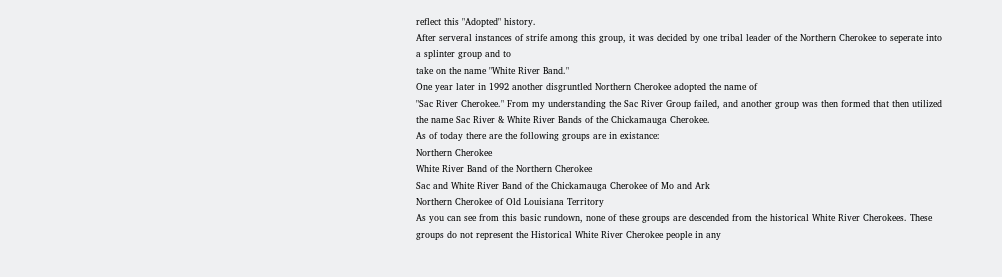reflect this "Adopted" history.
After serveral instances of strife among this group, it was decided by one tribal leader of the Northern Cherokee to seperate into a splinter group and to
take on the name "White River Band."
One year later in 1992 another disgruntled Northern Cherokee adopted the name of
"Sac River Cherokee." From my understanding the Sac River Group failed, and another group was then formed that then utilized the name Sac River & White River Bands of the Chickamauga Cherokee.
As of today there are the following groups are in existance:
Northern Cherokee
White River Band of the Northern Cherokee
Sac and White River Band of the Chickamauga Cherokee of Mo and Ark
Northern Cherokee of Old Louisiana Territory
As you can see from this basic rundown, none of these groups are descended from the historical White River Cherokees. These groups do not represent the Historical White River Cherokee people in any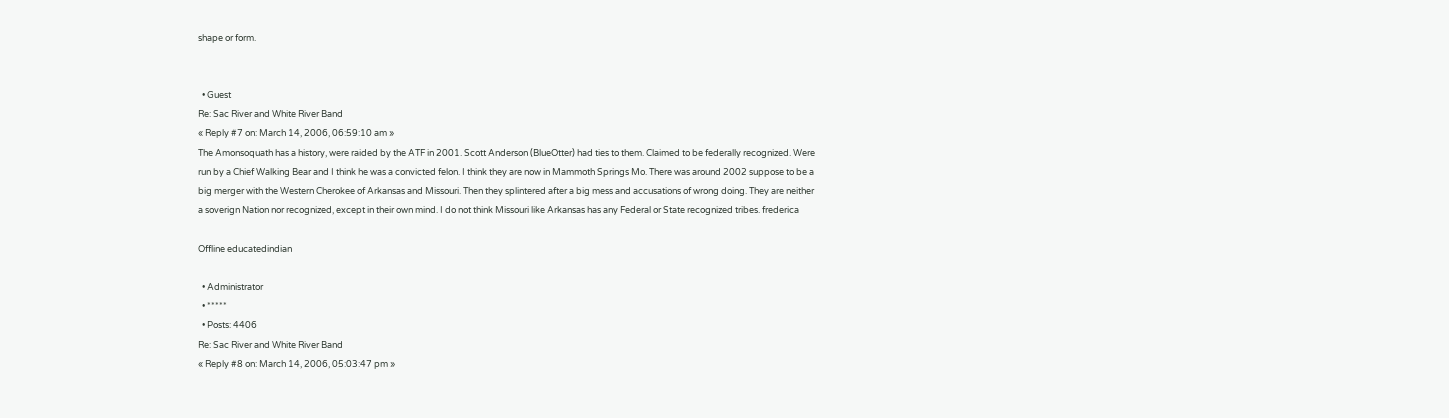shape or form.


  • Guest
Re: Sac River and White River Band
« Reply #7 on: March 14, 2006, 06:59:10 am »
The Amonsoquath has a history, were raided by the ATF in 2001. Scott Anderson (BlueOtter) had ties to them. Claimed to be federally recognized. Were run by a Chief Walking Bear and I think he was a convicted felon. I think they are now in Mammoth Springs Mo. There was around 2002 suppose to be a big merger with the Western Cherokee of Arkansas and Missouri. Then they splintered after a big mess and accusations of wrong doing. They are neither a soverign Nation nor recognized, except in their own mind. I do not think Missouri like Arkansas has any Federal or State recognized tribes. frederica

Offline educatedindian

  • Administrator
  • *****
  • Posts: 4406
Re: Sac River and White River Band
« Reply #8 on: March 14, 2006, 05:03:47 pm »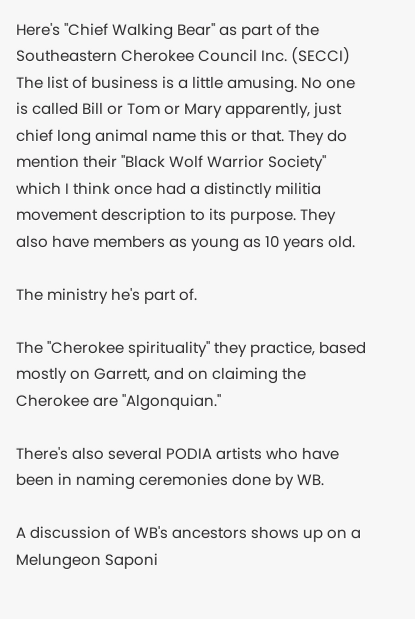Here's "Chief Walking Bear" as part of the Southeastern Cherokee Council Inc. (SECCI) The list of business is a little amusing. No one is called Bill or Tom or Mary apparently, just chief long animal name this or that. They do mention their "Black Wolf Warrior Society" which I think once had a distinctly militia movement description to its purpose. They also have members as young as 10 years old.

The ministry he's part of.

The "Cherokee spirituality" they practice, based mostly on Garrett, and on claiming the Cherokee are "Algonquian."

There's also several PODIA artists who have been in naming ceremonies done by WB.

A discussion of WB's ancestors shows up on a Melungeon Saponi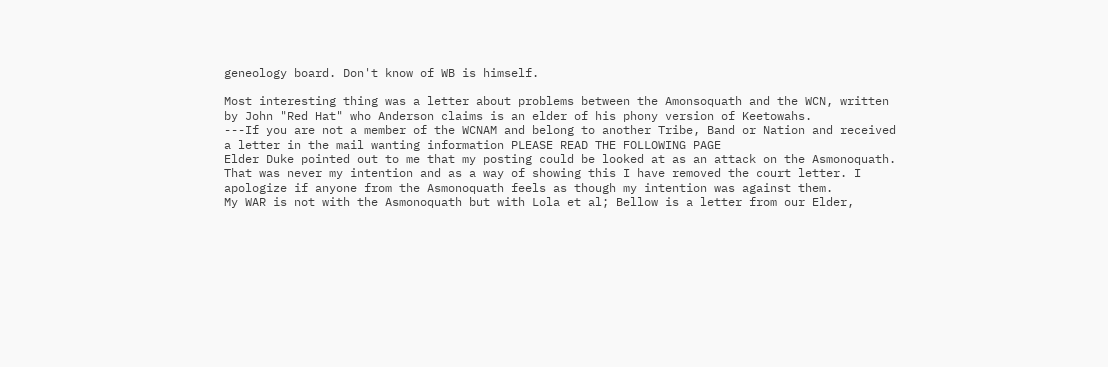geneology board. Don't know of WB is himself.

Most interesting thing was a letter about problems between the Amonsoquath and the WCN, written by John "Red Hat" who Anderson claims is an elder of his phony version of Keetowahs.
---If you are not a member of the WCNAM and belong to another Tribe, Band or Nation and received a letter in the mail wanting information PLEASE READ THE FOLLOWING PAGE
Elder Duke pointed out to me that my posting could be looked at as an attack on the Asmonoquath. That was never my intention and as a way of showing this I have removed the court letter. I apologize if anyone from the Asmonoquath feels as though my intention was against them.
My WAR is not with the Asmonoquath but with Lola et al; Bellow is a letter from our Elder,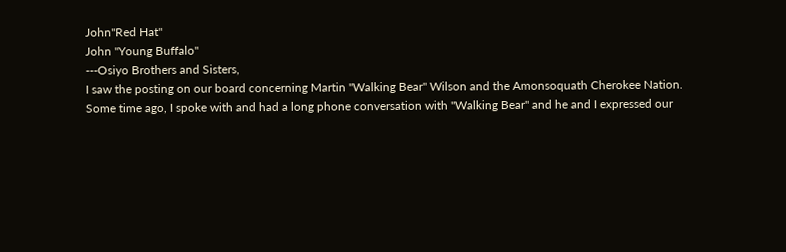John"Red Hat"
John "Young Buffalo"
---Osiyo Brothers and Sisters,
I saw the posting on our board concerning Martin "Walking Bear" Wilson and the Amonsoquath Cherokee Nation.
Some time ago, I spoke with and had a long phone conversation with "Walking Bear" and he and I expressed our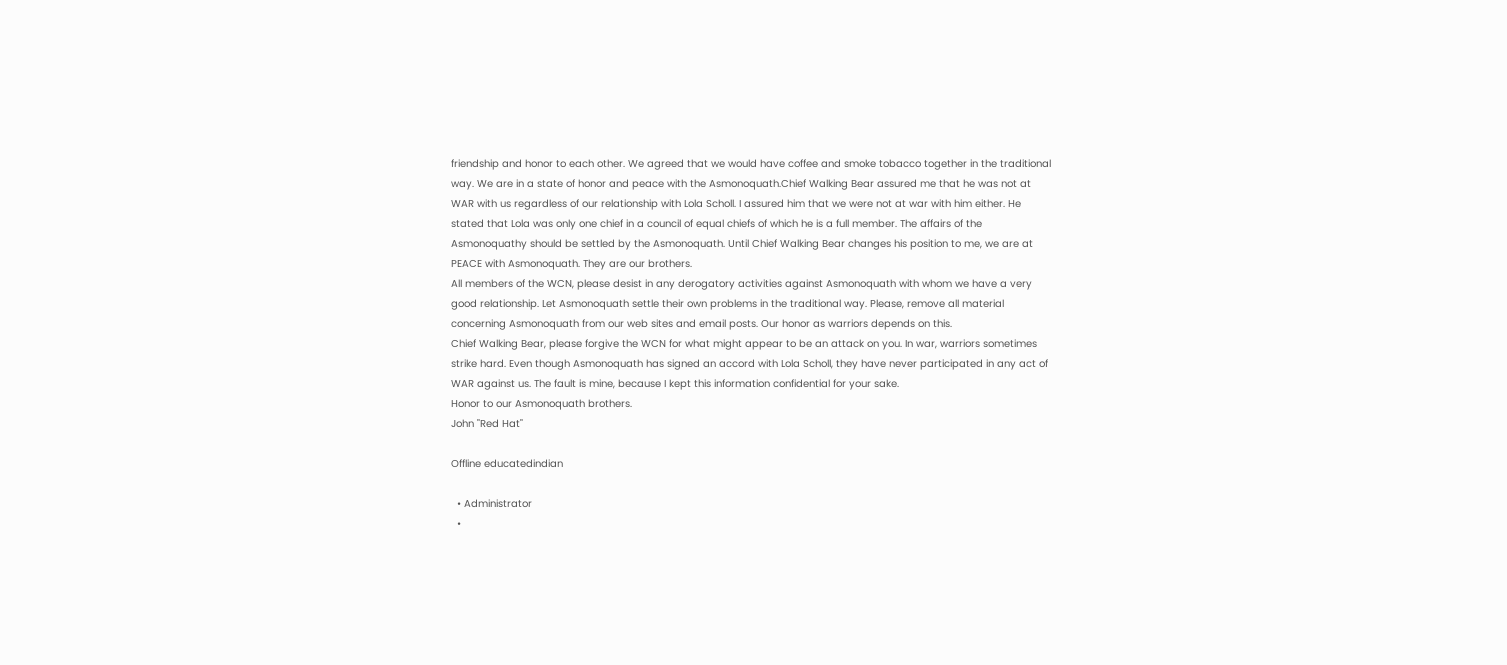friendship and honor to each other. We agreed that we would have coffee and smoke tobacco together in the traditional way. We are in a state of honor and peace with the Asmonoquath.Chief Walking Bear assured me that he was not at WAR with us regardless of our relationship with Lola Scholl. I assured him that we were not at war with him either. He stated that Lola was only one chief in a council of equal chiefs of which he is a full member. The affairs of the Asmonoquathy should be settled by the Asmonoquath. Until Chief Walking Bear changes his position to me, we are at PEACE with Asmonoquath. They are our brothers.
All members of the WCN, please desist in any derogatory activities against Asmonoquath with whom we have a very good relationship. Let Asmonoquath settle their own problems in the traditional way. Please, remove all material concerning Asmonoquath from our web sites and email posts. Our honor as warriors depends on this.
Chief Walking Bear, please forgive the WCN for what might appear to be an attack on you. In war, warriors sometimes strike hard. Even though Asmonoquath has signed an accord with Lola Scholl, they have never participated in any act of WAR against us. The fault is mine, because I kept this information confidential for your sake.
Honor to our Asmonoquath brothers.
John "Red Hat"

Offline educatedindian

  • Administrator
  •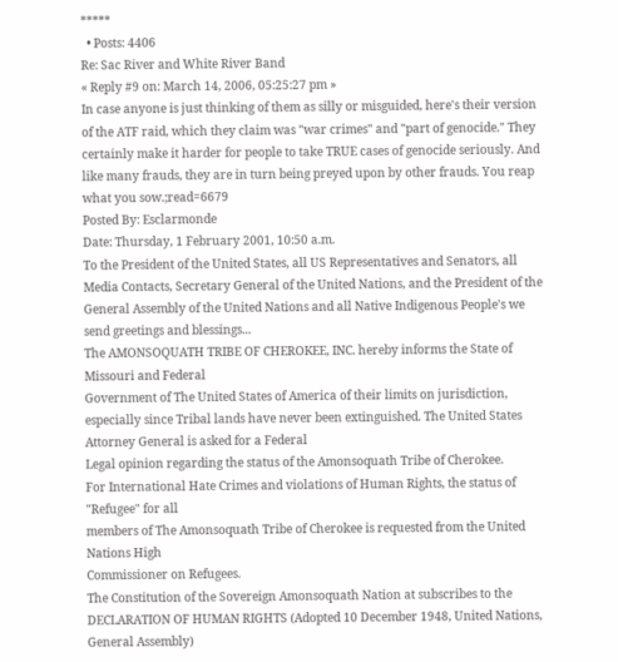*****
  • Posts: 4406
Re: Sac River and White River Band
« Reply #9 on: March 14, 2006, 05:25:27 pm »
In case anyone is just thinking of them as silly or misguided, here's their version of the ATF raid, which they claim was "war crimes" and "part of genocide." They certainly make it harder for people to take TRUE cases of genocide seriously. And like many frauds, they are in turn being preyed upon by other frauds. You reap what you sow.;read=6679
Posted By: Esclarmonde
Date: Thursday, 1 February 2001, 10:50 a.m.
To the President of the United States, all US Representatives and Senators, all Media Contacts, Secretary General of the United Nations, and the President of the General Assembly of the United Nations and all Native Indigenous People's we send greetings and blessings...
The AMONSOQUATH TRIBE OF CHEROKEE, INC. hereby informs the State of Missouri and Federal
Government of The United States of America of their limits on jurisdiction, especially since Tribal lands have never been extinguished. The United States Attorney General is asked for a Federal
Legal opinion regarding the status of the Amonsoquath Tribe of Cherokee.
For International Hate Crimes and violations of Human Rights, the status of "Refugee" for all
members of The Amonsoquath Tribe of Cherokee is requested from the United Nations High
Commissioner on Refugees.
The Constitution of the Sovereign Amonsoquath Nation at subscribes to the DECLARATION OF HUMAN RIGHTS (Adopted 10 December 1948, United Nations,
General Assembly)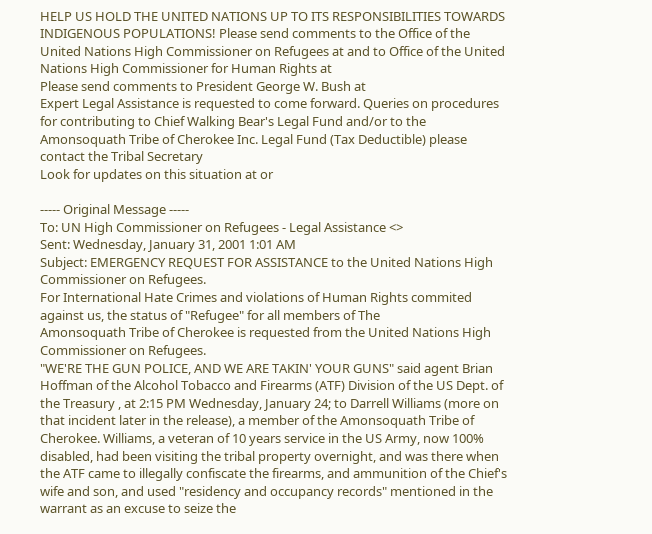HELP US HOLD THE UNITED NATIONS UP TO ITS RESPONSIBILITIES TOWARDS INDIGENOUS POPULATIONS! Please send comments to the Office of the United Nations High Commissioner on Refugees at and to Office of the United Nations High Commissioner for Human Rights at
Please send comments to President George W. Bush at
Expert Legal Assistance is requested to come forward. Queries on procedures for contributing to Chief Walking Bear's Legal Fund and/or to the Amonsoquath Tribe of Cherokee Inc. Legal Fund (Tax Deductible) please contact the Tribal Secretary
Look for updates on this situation at or

----- Original Message -----
To: UN High Commissioner on Refugees - Legal Assistance <>
Sent: Wednesday, January 31, 2001 1:01 AM
Subject: EMERGENCY REQUEST FOR ASSISTANCE to the United Nations High Commissioner on Refugees.
For International Hate Crimes and violations of Human Rights commited against us, the status of "Refugee" for all members of The
Amonsoquath Tribe of Cherokee is requested from the United Nations High Commissioner on Refugees.
"WE'RE THE GUN POLICE, AND WE ARE TAKIN' YOUR GUNS" said agent Brian Hoffman of the Alcohol Tobacco and Firearms (ATF) Division of the US Dept. of the Treasury , at 2:15 PM Wednesday, January 24; to Darrell Williams (more on that incident later in the release), a member of the Amonsoquath Tribe of Cherokee. Williams, a veteran of 10 years service in the US Army, now 100% disabled, had been visiting the tribal property overnight, and was there when the ATF came to illegally confiscate the firearms, and ammunition of the Chief's wife and son, and used "residency and occupancy records" mentioned in the warrant as an excuse to seize the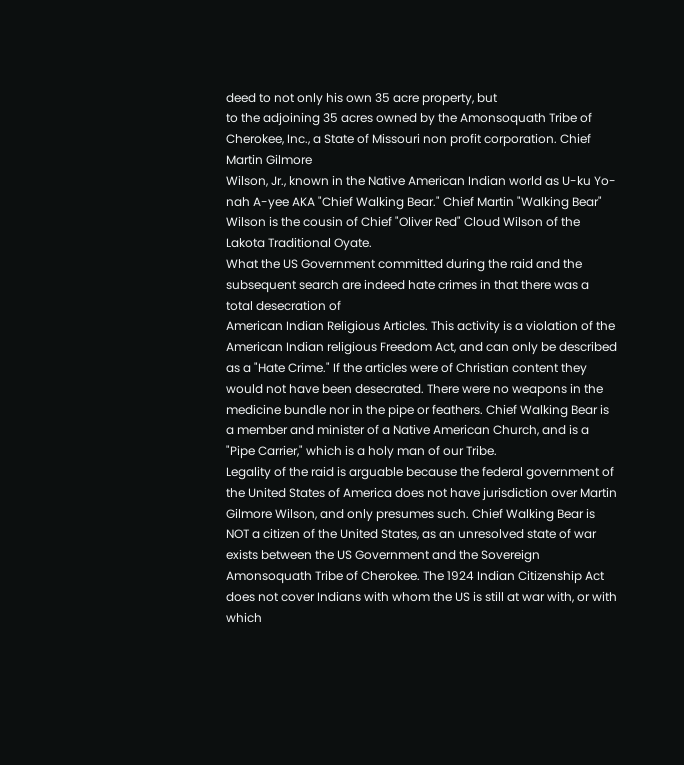deed to not only his own 35 acre property, but
to the adjoining 35 acres owned by the Amonsoquath Tribe of Cherokee, Inc., a State of Missouri non profit corporation. Chief Martin Gilmore
Wilson, Jr., known in the Native American Indian world as U-ku Yo-nah A-yee AKA "Chief Walking Bear." Chief Martin "Walking Bear" Wilson is the cousin of Chief "Oliver Red" Cloud Wilson of the Lakota Traditional Oyate.
What the US Government committed during the raid and the subsequent search are indeed hate crimes in that there was a total desecration of
American Indian Religious Articles. This activity is a violation of the American Indian religious Freedom Act, and can only be described as a "Hate Crime." If the articles were of Christian content they would not have been desecrated. There were no weapons in the medicine bundle nor in the pipe or feathers. Chief Walking Bear is a member and minister of a Native American Church, and is a "Pipe Carrier," which is a holy man of our Tribe.
Legality of the raid is arguable because the federal government of the United States of America does not have jurisdiction over Martin Gilmore Wilson, and only presumes such. Chief Walking Bear is NOT a citizen of the United States, as an unresolved state of war exists between the US Government and the Sovereign Amonsoquath Tribe of Cherokee. The 1924 Indian Citizenship Act does not cover Indians with whom the US is still at war with, or with which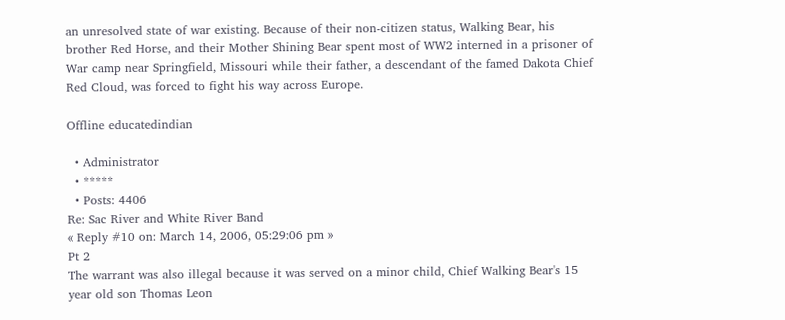an unresolved state of war existing. Because of their non-citizen status, Walking Bear, his brother Red Horse, and their Mother Shining Bear spent most of WW2 interned in a prisoner of War camp near Springfield, Missouri while their father, a descendant of the famed Dakota Chief Red Cloud, was forced to fight his way across Europe.

Offline educatedindian

  • Administrator
  • *****
  • Posts: 4406
Re: Sac River and White River Band
« Reply #10 on: March 14, 2006, 05:29:06 pm »
Pt 2
The warrant was also illegal because it was served on a minor child, Chief Walking Bear's 15 year old son Thomas Leon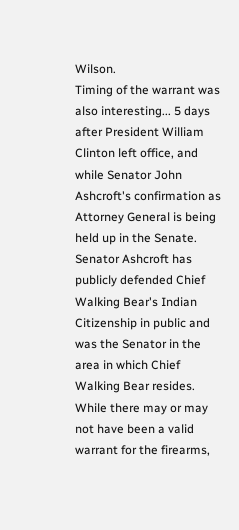Wilson.
Timing of the warrant was also interesting... 5 days after President William Clinton left office, and while Senator John Ashcroft's confirmation as Attorney General is being held up in the Senate. Senator Ashcroft has publicly defended Chief Walking Bear's Indian Citizenship in public and was the Senator in the area in which Chief Walking Bear resides.
While there may or may not have been a valid warrant for the firearms,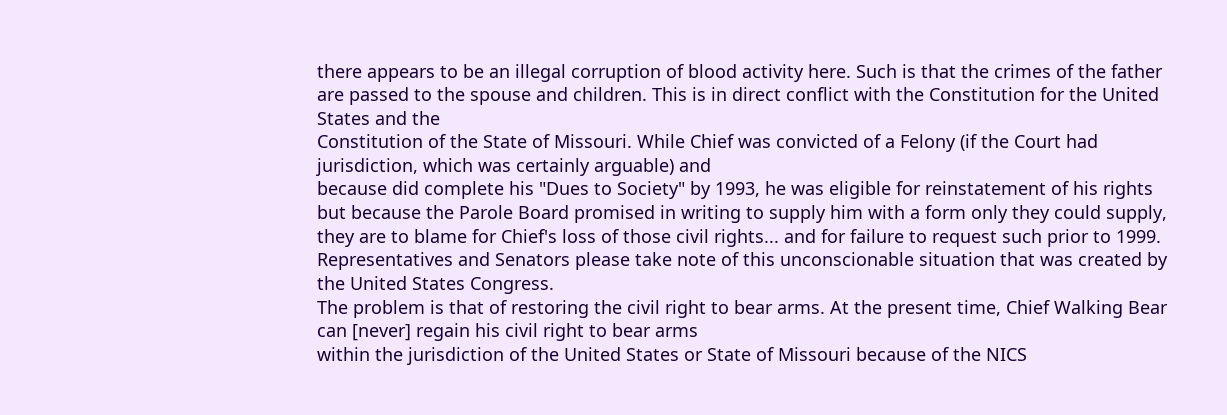there appears to be an illegal corruption of blood activity here. Such is that the crimes of the father are passed to the spouse and children. This is in direct conflict with the Constitution for the United States and the
Constitution of the State of Missouri. While Chief was convicted of a Felony (if the Court had jurisdiction, which was certainly arguable) and
because did complete his "Dues to Society" by 1993, he was eligible for reinstatement of his rights but because the Parole Board promised in writing to supply him with a form only they could supply, they are to blame for Chief's loss of those civil rights... and for failure to request such prior to 1999.
Representatives and Senators please take note of this unconscionable situation that was created by the United States Congress.
The problem is that of restoring the civil right to bear arms. At the present time, Chief Walking Bear can [never] regain his civil right to bear arms
within the jurisdiction of the United States or State of Missouri because of the NICS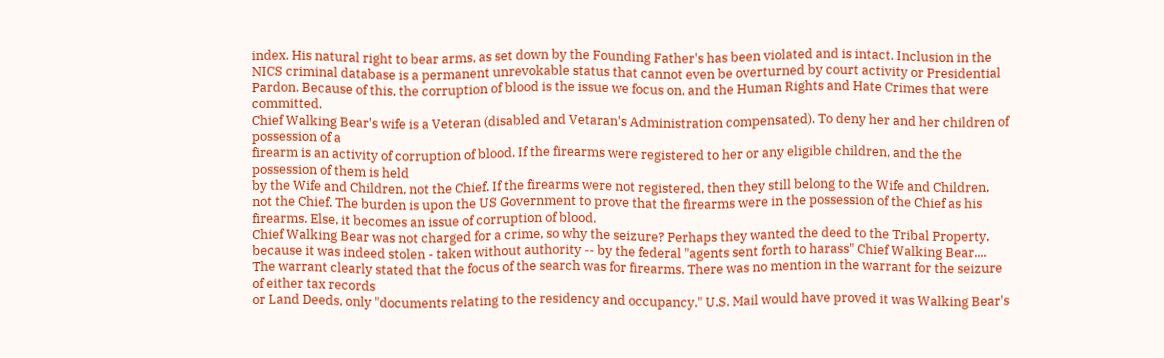index. His natural right to bear arms, as set down by the Founding Father's has been violated and is intact. Inclusion in the NICS criminal database is a permanent unrevokable status that cannot even be overturned by court activity or Presidential Pardon. Because of this, the corruption of blood is the issue we focus on, and the Human Rights and Hate Crimes that were committed.
Chief Walking Bear's wife is a Veteran (disabled and Vetaran's Administration compensated). To deny her and her children of possession of a
firearm is an activity of corruption of blood. If the firearms were registered to her or any eligible children, and the the possession of them is held
by the Wife and Children, not the Chief. If the firearms were not registered, then they still belong to the Wife and Children, not the Chief. The burden is upon the US Government to prove that the firearms were in the possession of the Chief as his firearms. Else, it becomes an issue of corruption of blood.
Chief Walking Bear was not charged for a crime, so why the seizure? Perhaps they wanted the deed to the Tribal Property, because it was indeed stolen - taken without authority -- by the federal "agents sent forth to harass" Chief Walking Bear....
The warrant clearly stated that the focus of the search was for firearms. There was no mention in the warrant for the seizure of either tax records
or Land Deeds, only "documents relating to the residency and occupancy." U.S. Mail would have proved it was Walking Bear's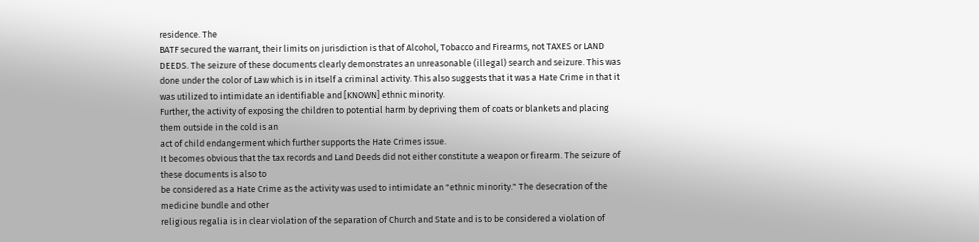residence. The
BATF secured the warrant, their limits on jurisdiction is that of Alcohol, Tobacco and Firearms, not TAXES or LAND DEEDS. The seizure of these documents clearly demonstrates an unreasonable (illegal) search and seizure. This was done under the color of Law which is in itself a criminal activity. This also suggests that it was a Hate Crime in that it was utilized to intimidate an identifiable and [KNOWN] ethnic minority.
Further, the activity of exposing the children to potential harm by depriving them of coats or blankets and placing them outside in the cold is an
act of child endangerment which further supports the Hate Crimes issue.
It becomes obvious that the tax records and Land Deeds did not either constitute a weapon or firearm. The seizure of these documents is also to
be considered as a Hate Crime as the activity was used to intimidate an "ethnic minority." The desecration of the medicine bundle and other
religious regalia is in clear violation of the separation of Church and State and is to be considered a violation of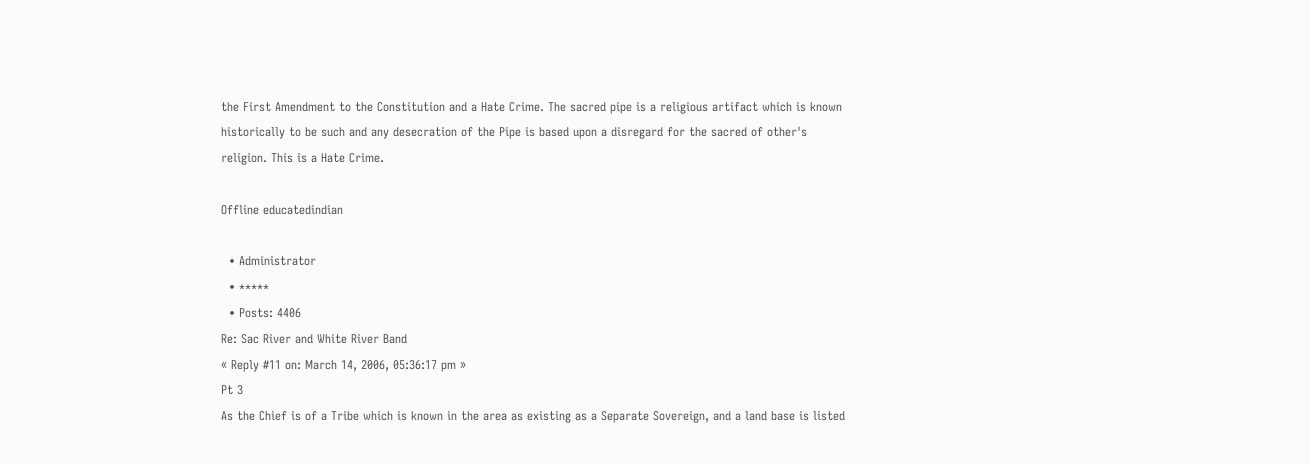the First Amendment to the Constitution and a Hate Crime. The sacred pipe is a religious artifact which is known historically to be such and any desecration of the Pipe is based upon a disregard for the sacred of other's religion. This is a Hate Crime.

Offline educatedindian

  • Administrator
  • *****
  • Posts: 4406
Re: Sac River and White River Band
« Reply #11 on: March 14, 2006, 05:36:17 pm »
Pt 3
As the Chief is of a Tribe which is known in the area as existing as a Separate Sovereign, and a land base is listed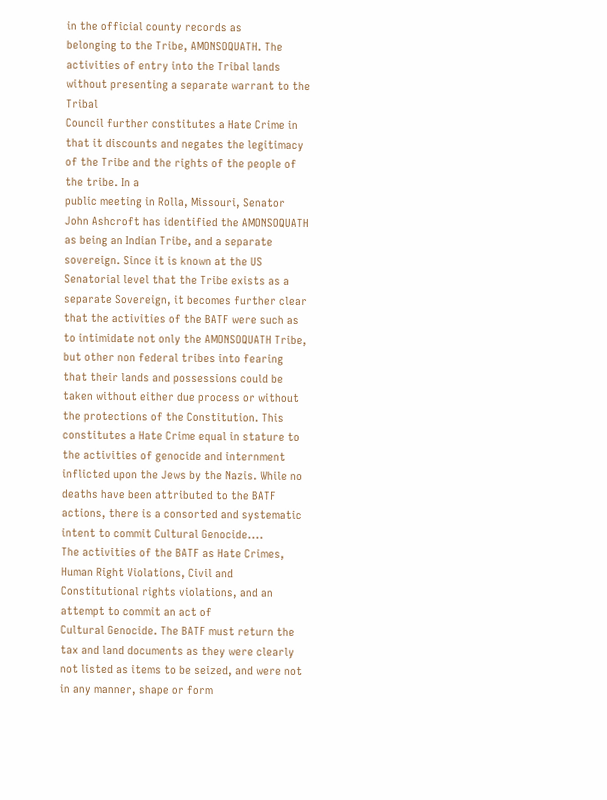in the official county records as
belonging to the Tribe, AMONSOQUATH. The activities of entry into the Tribal lands without presenting a separate warrant to the Tribal
Council further constitutes a Hate Crime in that it discounts and negates the legitimacy of the Tribe and the rights of the people of the tribe. In a
public meeting in Rolla, Missouri, Senator John Ashcroft has identified the AMONSOQUATH as being an Indian Tribe, and a separate sovereign. Since it is known at the US Senatorial level that the Tribe exists as a separate Sovereign, it becomes further clear that the activities of the BATF were such as to intimidate not only the AMONSOQUATH Tribe, but other non federal tribes into fearing that their lands and possessions could be taken without either due process or without the protections of the Constitution. This constitutes a Hate Crime equal in stature to the activities of genocide and internment inflicted upon the Jews by the Nazis. While no deaths have been attributed to the BATF
actions, there is a consorted and systematic intent to commit Cultural Genocide....
The activities of the BATF as Hate Crimes, Human Right Violations, Civil and Constitutional rights violations, and an attempt to commit an act of
Cultural Genocide. The BATF must return the tax and land documents as they were clearly not listed as items to be seized, and were not in any manner, shape or form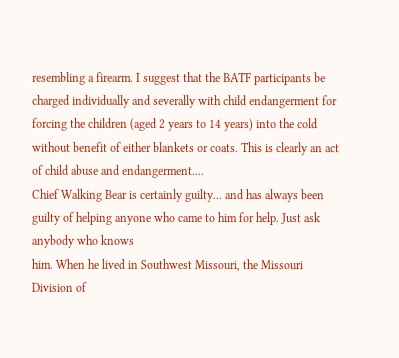resembling a firearm. I suggest that the BATF participants be charged individually and severally with child endangerment for forcing the children (aged 2 years to 14 years) into the cold without benefit of either blankets or coats. This is clearly an act of child abuse and endangerment....
Chief Walking Bear is certainly guilty... and has always been guilty of helping anyone who came to him for help. Just ask anybody who knows
him. When he lived in Southwest Missouri, the Missouri Division of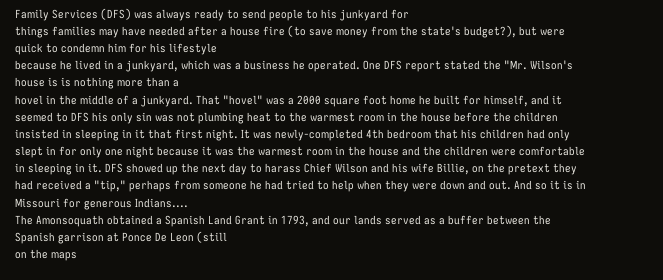Family Services (DFS) was always ready to send people to his junkyard for
things families may have needed after a house fire (to save money from the state's budget?), but were quick to condemn him for his lifestyle
because he lived in a junkyard, which was a business he operated. One DFS report stated the "Mr. Wilson's house is is nothing more than a
hovel in the middle of a junkyard. That "hovel" was a 2000 square foot home he built for himself, and it seemed to DFS his only sin was not plumbing heat to the warmest room in the house before the children insisted in sleeping in it that first night. It was newly-completed 4th bedroom that his children had only slept in for only one night because it was the warmest room in the house and the children were comfortable in sleeping in it. DFS showed up the next day to harass Chief Wilson and his wife Billie, on the pretext they had received a "tip," perhaps from someone he had tried to help when they were down and out. And so it is in Missouri for generous Indians....
The Amonsoquath obtained a Spanish Land Grant in 1793, and our lands served as a buffer between the Spanish garrison at Ponce De Leon (still
on the maps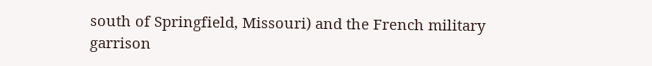south of Springfield, Missouri) and the French military garrison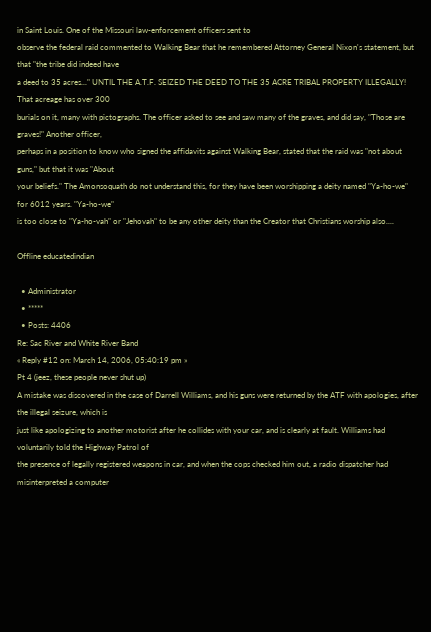in Saint Louis. One of the Missouri law-enforcement officers sent to
observe the federal raid commented to Walking Bear that he remembered Attorney General Nixon's statement, but that "the tribe did indeed have
a deed to 35 acres..." UNTIL THE A.T.F. SEIZED THE DEED TO THE 35 ACRE TRIBAL PROPERTY ILLEGALLY! That acreage has over 300
burials on it, many with pictographs. The officer asked to see and saw many of the graves, and did say, "Those are graves!" Another officer,
perhaps in a position to know who signed the affidavits against Walking Bear, stated that the raid was "not about guns," but that it was "About
your beliefs." The Amonsoquath do not understand this, for they have been worshipping a deity named "Ya-ho-we" for 6012 years. "Ya-ho-we"
is too close to "Ya-ho-vah" or "Jehovah" to be any other deity than the Creator that Christians worship also....

Offline educatedindian

  • Administrator
  • *****
  • Posts: 4406
Re: Sac River and White River Band
« Reply #12 on: March 14, 2006, 05:40:19 pm »
Pt 4 (jeez, these people never shut up)
A mistake was discovered in the case of Darrell Williams, and his guns were returned by the ATF with apologies, after the illegal seizure, which is
just like apologizing to another motorist after he collides with your car, and is clearly at fault. Williams had voluntarily told the Highway Patrol of
the presence of legally registered weapons in car, and when the cops checked him out, a radio dispatcher had misinterpreted a computer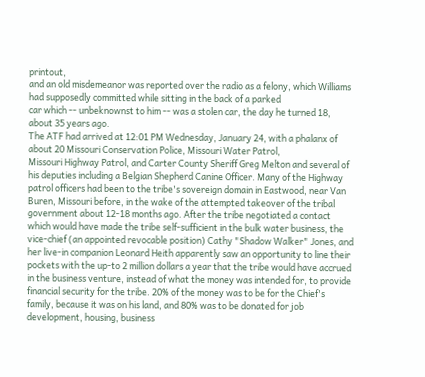printout,
and an old misdemeanor was reported over the radio as a felony, which Williams had supposedly committed while sitting in the back of a parked
car which -- unbeknownst to him -- was a stolen car, the day he turned 18, about 35 years ago.
The ATF had arrived at 12:01 PM Wednesday, January 24, with a phalanx of about 20 Missouri Conservation Police, Missouri Water Patrol,
Missouri Highway Patrol, and Carter County Sheriff Greg Melton and several of his deputies including a Belgian Shepherd Canine Officer. Many of the Highway patrol officers had been to the tribe's sovereign domain in Eastwood, near Van Buren, Missouri before, in the wake of the attempted takeover of the tribal government about 12-18 months ago. After the tribe negotiated a contact which would have made the tribe self-sufficient in the bulk water business, the vice-chief (an appointed revocable position) Cathy "Shadow Walker" Jones, and her live-in companion Leonard Heith apparently saw an opportunity to line their pockets with the up-to 2 million dollars a year that the tribe would have accrued in the business venture, instead of what the money was intended for, to provide financial security for the tribe. 20% of the money was to be for the Chief's family, because it was on his land, and 80% was to be donated for job development, housing, business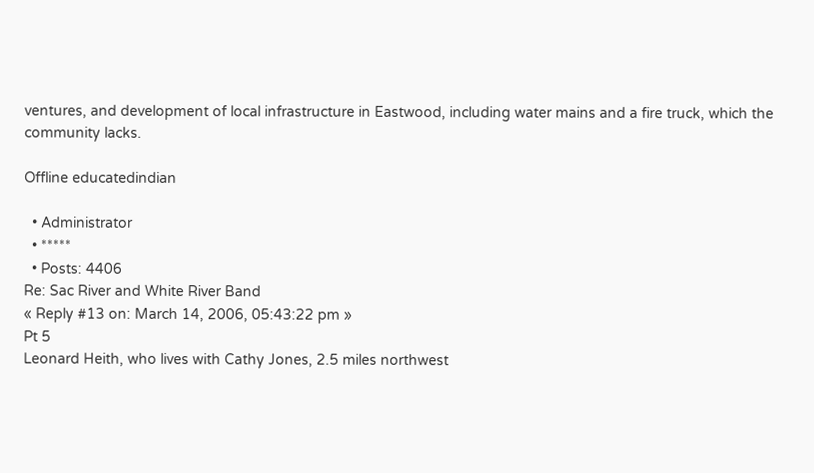ventures, and development of local infrastructure in Eastwood, including water mains and a fire truck, which the community lacks.

Offline educatedindian

  • Administrator
  • *****
  • Posts: 4406
Re: Sac River and White River Band
« Reply #13 on: March 14, 2006, 05:43:22 pm »
Pt 5
Leonard Heith, who lives with Cathy Jones, 2.5 miles northwest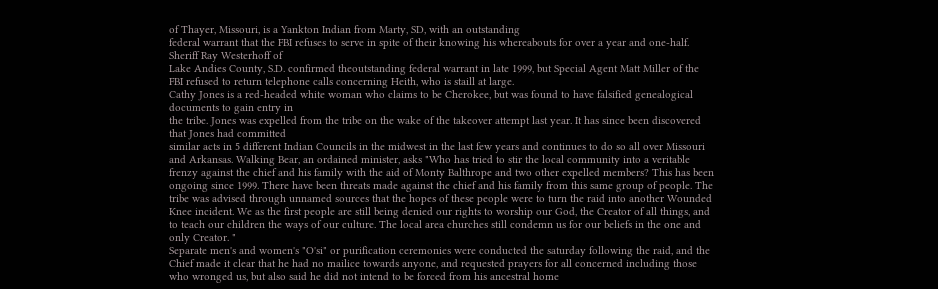of Thayer, Missouri, is a Yankton Indian from Marty, SD, with an outstanding
federal warrant that the FBI refuses to serve in spite of their knowing his whereabouts for over a year and one-half. Sheriff Ray Westerhoff of
Lake Andies County, S.D. confirmed theoutstanding federal warrant in late 1999, but Special Agent Matt Miller of the FBI refused to return telephone calls concerning Heith, who is staill at large.
Cathy Jones is a red-headed white woman who claims to be Cherokee, but was found to have falsified genealogical documents to gain entry in
the tribe. Jones was expelled from the tribe on the wake of the takeover attempt last year. It has since been discovered that Jones had committed
similar acts in 5 different Indian Councils in the midwest in the last few years and continues to do so all over Missouri and Arkansas. Walking Bear, an ordained minister, asks "Who has tried to stir the local community into a veritable frenzy against the chief and his family with the aid of Monty Balthrope and two other expelled members? This has been ongoing since 1999. There have been threats made against the chief and his family from this same group of people. The tribe was advised through unnamed sources that the hopes of these people were to turn the raid into another Wounded Knee incident. We as the first people are still being denied our rights to worship our God, the Creator of all things, and to teach our children the ways of our culture. The local area churches still condemn us for our beliefs in the one and only Creator. "
Separate men's and women's "O'si" or purification ceremonies were conducted the saturday following the raid, and the Chief made it clear that he had no mailice towards anyone, and requested prayers for all concerned including those who wronged us, but also said he did not intend to be forced from his ancestral home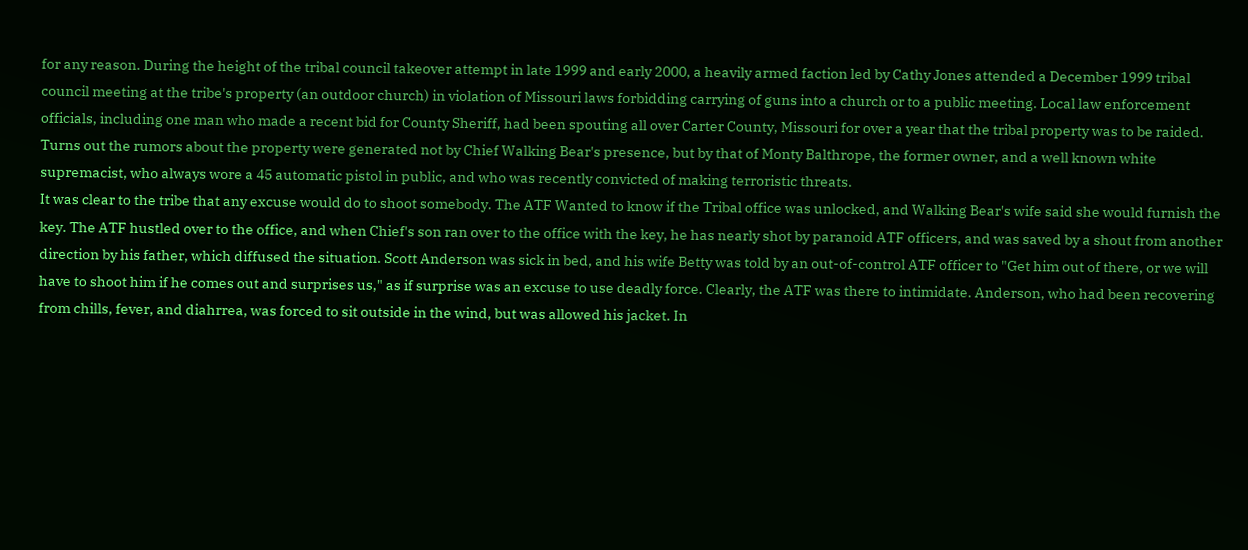for any reason. During the height of the tribal council takeover attempt in late 1999 and early 2000, a heavily armed faction led by Cathy Jones attended a December 1999 tribal council meeting at the tribe's property (an outdoor church) in violation of Missouri laws forbidding carrying of guns into a church or to a public meeting. Local law enforcement officials, including one man who made a recent bid for County Sheriff, had been spouting all over Carter County, Missouri for over a year that the tribal property was to be raided.
Turns out the rumors about the property were generated not by Chief Walking Bear's presence, but by that of Monty Balthrope, the former owner, and a well known white supremacist, who always wore a 45 automatic pistol in public, and who was recently convicted of making terroristic threats.
It was clear to the tribe that any excuse would do to shoot somebody. The ATF Wanted to know if the Tribal office was unlocked, and Walking Bear's wife said she would furnish the key. The ATF hustled over to the office, and when Chief's son ran over to the office with the key, he has nearly shot by paranoid ATF officers, and was saved by a shout from another direction by his father, which diffused the situation. Scott Anderson was sick in bed, and his wife Betty was told by an out-of-control ATF officer to "Get him out of there, or we will have to shoot him if he comes out and surprises us," as if surprise was an excuse to use deadly force. Clearly, the ATF was there to intimidate. Anderson, who had been recovering from chills, fever, and diahrrea, was forced to sit outside in the wind, but was allowed his jacket. In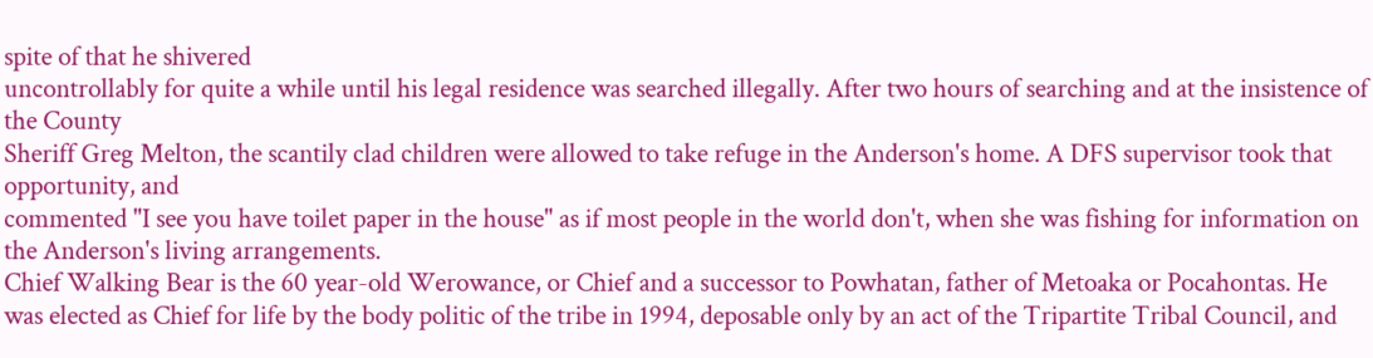spite of that he shivered
uncontrollably for quite a while until his legal residence was searched illegally. After two hours of searching and at the insistence of the County
Sheriff Greg Melton, the scantily clad children were allowed to take refuge in the Anderson's home. A DFS supervisor took that opportunity, and
commented "I see you have toilet paper in the house" as if most people in the world don't, when she was fishing for information on the Anderson's living arrangements.
Chief Walking Bear is the 60 year-old Werowance, or Chief and a successor to Powhatan, father of Metoaka or Pocahontas. He was elected as Chief for life by the body politic of the tribe in 1994, deposable only by an act of the Tripartite Tribal Council, and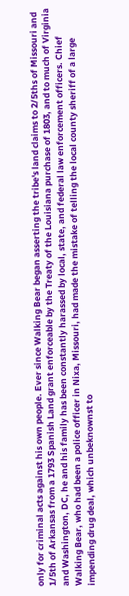only for criminal acts against his own people. Ever since Walking Bear began asserting the tribe's land claims to 2/5ths of Missouri and 1/5th of Arkansas from a 1793 Spanish Land grant enforceable by the Treaty of the Louisiana purchase of 1803, and to much of Virginia and Washington, DC, he and his family has been constantly harassed by local, state, and federal law enforcement officers. Chief Walking Bear, who had been a police officer in Nixa, Missouri, had made the mistake of telling the local county sheriff of a large impending drug deal, which unbeknownst to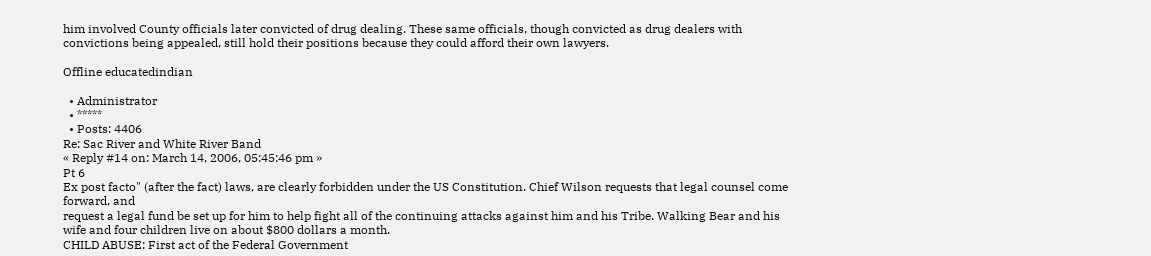him involved County officials later convicted of drug dealing. These same officials, though convicted as drug dealers with convictions being appealed, still hold their positions because they could afford their own lawyers.

Offline educatedindian

  • Administrator
  • *****
  • Posts: 4406
Re: Sac River and White River Band
« Reply #14 on: March 14, 2006, 05:45:46 pm »
Pt 6
Ex post facto" (after the fact) laws, are clearly forbidden under the US Constitution. Chief Wilson requests that legal counsel come forward, and
request a legal fund be set up for him to help fight all of the continuing attacks against him and his Tribe. Walking Bear and his wife and four children live on about $800 dollars a month.
CHILD ABUSE: First act of the Federal Government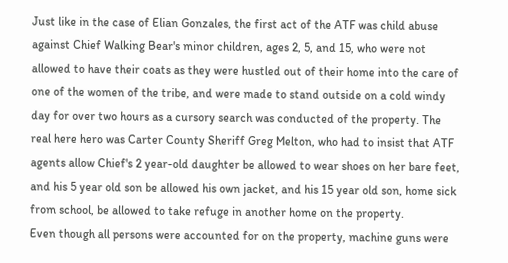Just like in the case of Elian Gonzales, the first act of the ATF was child abuse against Chief Walking Bear's minor children, ages 2, 5, and 15, who were not allowed to have their coats as they were hustled out of their home into the care of one of the women of the tribe, and were made to stand outside on a cold windy day for over two hours as a cursory search was conducted of the property. The real here hero was Carter County Sheriff Greg Melton, who had to insist that ATF agents allow Chief's 2 year-old daughter be allowed to wear shoes on her bare feet, and his 5 year old son be allowed his own jacket, and his 15 year old son, home sick from school, be allowed to take refuge in another home on the property.
Even though all persons were accounted for on the property, machine guns were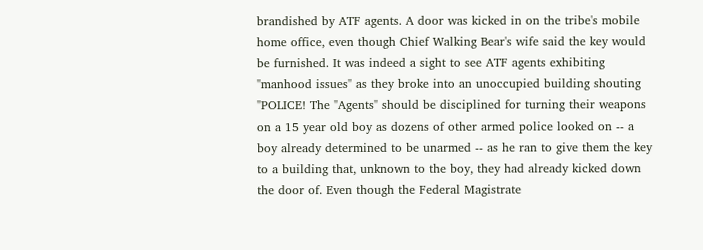brandished by ATF agents. A door was kicked in on the tribe's mobile home office, even though Chief Walking Bear's wife said the key would be furnished. It was indeed a sight to see ATF agents exhibiting "manhood issues" as they broke into an unoccupied building shouting "POLICE! The "Agents" should be disciplined for turning their weapons on a 15 year old boy as dozens of other armed police looked on -- a boy already determined to be unarmed -- as he ran to give them the key to a building that, unknown to the boy, they had already kicked down the door of. Even though the Federal Magistrate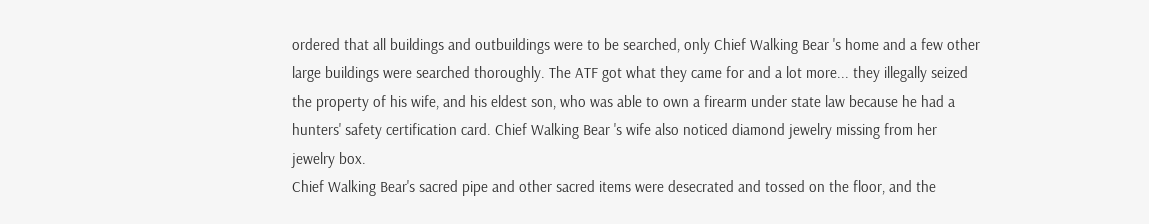ordered that all buildings and outbuildings were to be searched, only Chief Walking Bear 's home and a few other large buildings were searched thoroughly. The ATF got what they came for and a lot more... they illegally seized the property of his wife, and his eldest son, who was able to own a firearm under state law because he had a hunters' safety certification card. Chief Walking Bear 's wife also noticed diamond jewelry missing from her jewelry box.
Chief Walking Bear's sacred pipe and other sacred items were desecrated and tossed on the floor, and the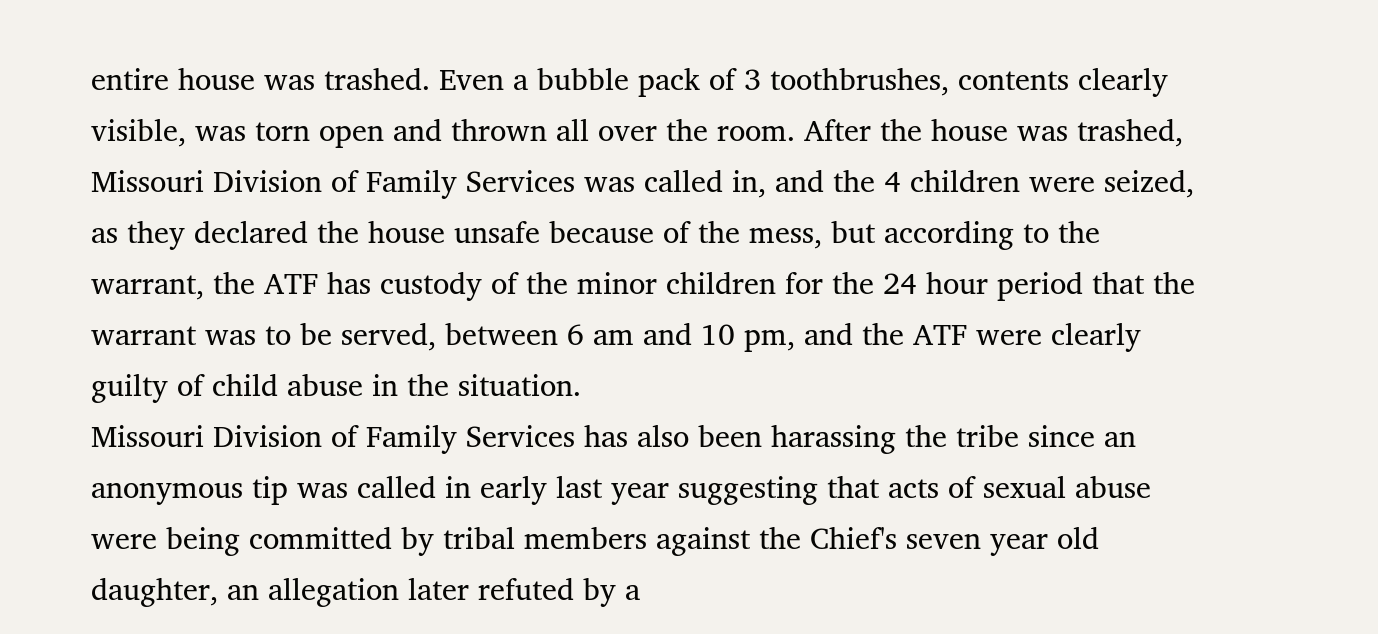entire house was trashed. Even a bubble pack of 3 toothbrushes, contents clearly visible, was torn open and thrown all over the room. After the house was trashed, Missouri Division of Family Services was called in, and the 4 children were seized, as they declared the house unsafe because of the mess, but according to the warrant, the ATF has custody of the minor children for the 24 hour period that the warrant was to be served, between 6 am and 10 pm, and the ATF were clearly guilty of child abuse in the situation.
Missouri Division of Family Services has also been harassing the tribe since an anonymous tip was called in early last year suggesting that acts of sexual abuse were being committed by tribal members against the Chief's seven year old daughter, an allegation later refuted by a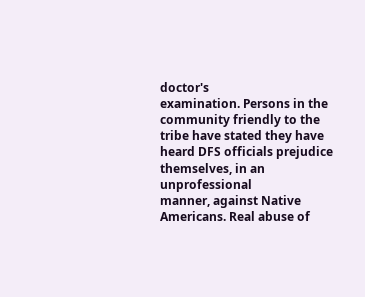doctor's
examination. Persons in the community friendly to the tribe have stated they have heard DFS officials prejudice themselves, in an unprofessional
manner, against Native Americans. Real abuse of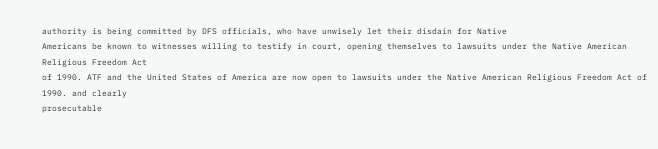authority is being committed by DFS officials, who have unwisely let their disdain for Native
Americans be known to witnesses willing to testify in court, opening themselves to lawsuits under the Native American Religious Freedom Act
of 1990. ATF and the United States of America are now open to lawsuits under the Native American Religious Freedom Act of 1990. and clearly
prosecutable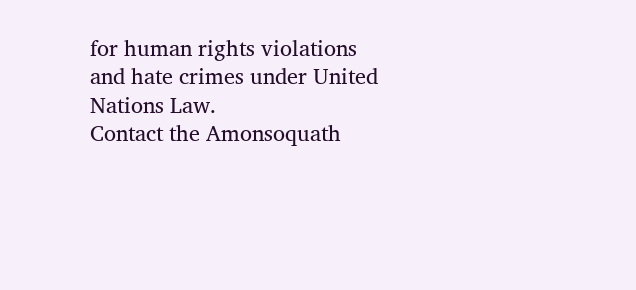for human rights violations and hate crimes under United Nations Law.
Contact the Amonsoquath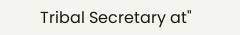Tribal Secretary at"